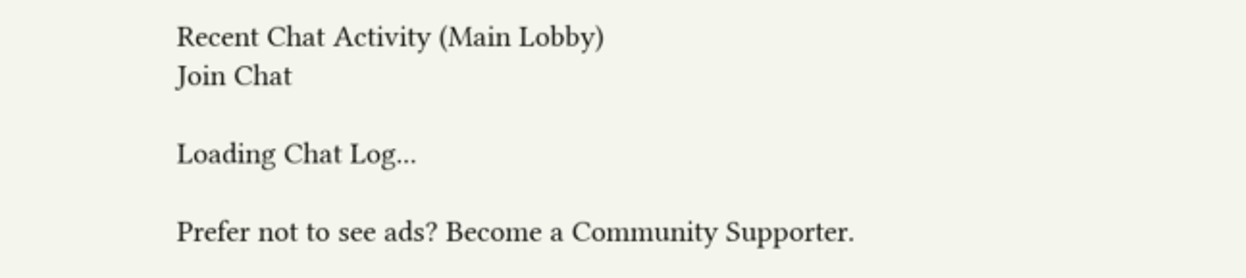Recent Chat Activity (Main Lobby)
Join Chat

Loading Chat Log...

Prefer not to see ads? Become a Community Supporter.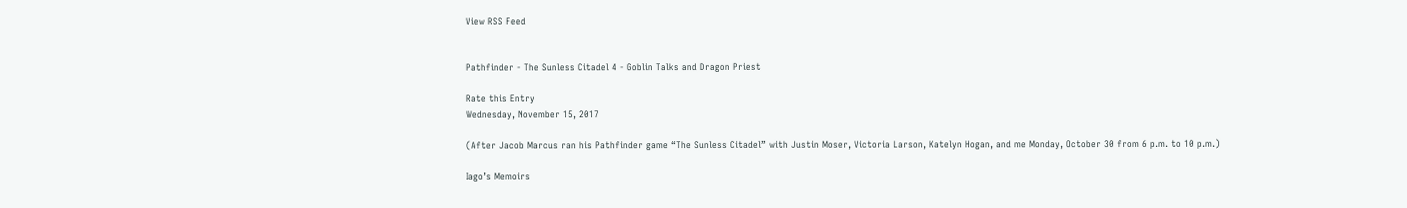View RSS Feed


Pathfinder - The Sunless Citadel 4 - Goblin Talks and Dragon Priest

Rate this Entry
Wednesday, November 15, 2017

(After Jacob Marcus ran his Pathfinder game “The Sunless Citadel” with Justin Moser, Victoria Larson, Katelyn Hogan, and me Monday, October 30 from 6 p.m. to 10 p.m.)

Iago’s Memoirs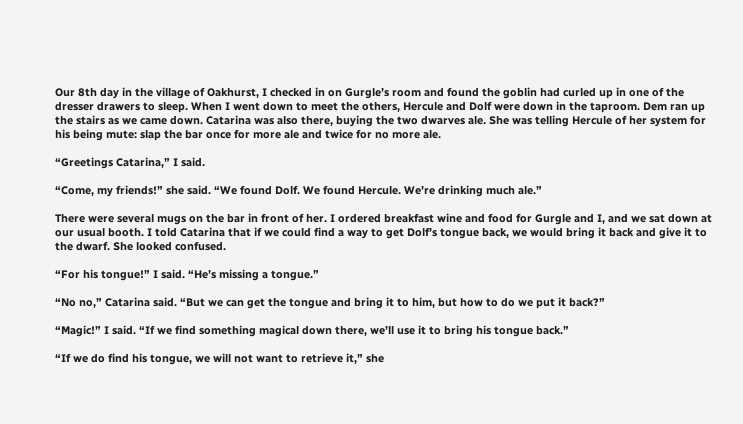Our 8th day in the village of Oakhurst, I checked in on Gurgle’s room and found the goblin had curled up in one of the dresser drawers to sleep. When I went down to meet the others, Hercule and Dolf were down in the taproom. Dem ran up the stairs as we came down. Catarina was also there, buying the two dwarves ale. She was telling Hercule of her system for his being mute: slap the bar once for more ale and twice for no more ale.

“Greetings Catarina,” I said.

“Come, my friends!” she said. “We found Dolf. We found Hercule. We’re drinking much ale.”

There were several mugs on the bar in front of her. I ordered breakfast wine and food for Gurgle and I, and we sat down at our usual booth. I told Catarina that if we could find a way to get Dolf’s tongue back, we would bring it back and give it to the dwarf. She looked confused.

“For his tongue!” I said. “He’s missing a tongue.”

“No no,” Catarina said. “But we can get the tongue and bring it to him, but how to do we put it back?”

“Magic!” I said. “If we find something magical down there, we’ll use it to bring his tongue back.”

“If we do find his tongue, we will not want to retrieve it,” she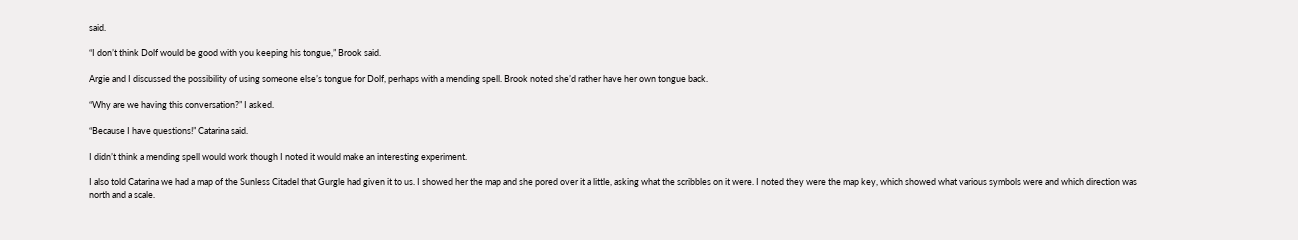said.

“I don’t think Dolf would be good with you keeping his tongue,” Brook said.

Argie and I discussed the possibility of using someone else’s tongue for Dolf, perhaps with a mending spell. Brook noted she’d rather have her own tongue back.

“Why are we having this conversation?” I asked.

“Because I have questions!” Catarina said.

I didn’t think a mending spell would work though I noted it would make an interesting experiment.

I also told Catarina we had a map of the Sunless Citadel that Gurgle had given it to us. I showed her the map and she pored over it a little, asking what the scribbles on it were. I noted they were the map key, which showed what various symbols were and which direction was north and a scale.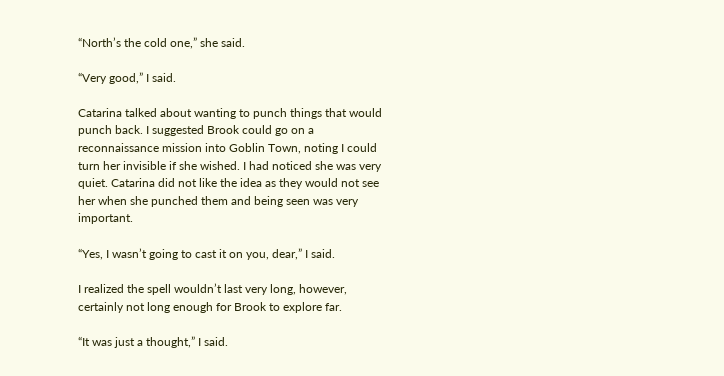“North’s the cold one,” she said.

“Very good,” I said.

Catarina talked about wanting to punch things that would punch back. I suggested Brook could go on a reconnaissance mission into Goblin Town, noting I could turn her invisible if she wished. I had noticed she was very quiet. Catarina did not like the idea as they would not see her when she punched them and being seen was very important.

“Yes, I wasn’t going to cast it on you, dear,” I said.

I realized the spell wouldn’t last very long, however, certainly not long enough for Brook to explore far.

“It was just a thought,” I said.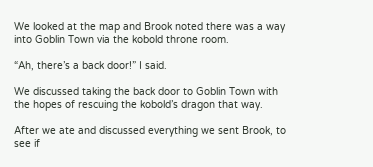We looked at the map and Brook noted there was a way into Goblin Town via the kobold throne room.

“Ah, there’s a back door!” I said.

We discussed taking the back door to Goblin Town with the hopes of rescuing the kobold’s dragon that way.

After we ate and discussed everything we sent Brook, to see if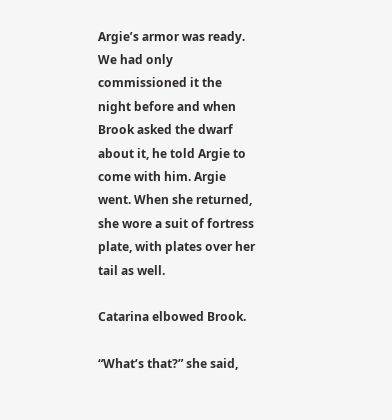Argie’s armor was ready. We had only commissioned it the night before and when Brook asked the dwarf about it, he told Argie to come with him. Argie went. When she returned, she wore a suit of fortress plate, with plates over her tail as well.

Catarina elbowed Brook.

“What’s that?” she said,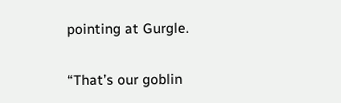pointing at Gurgle.

“That’s our goblin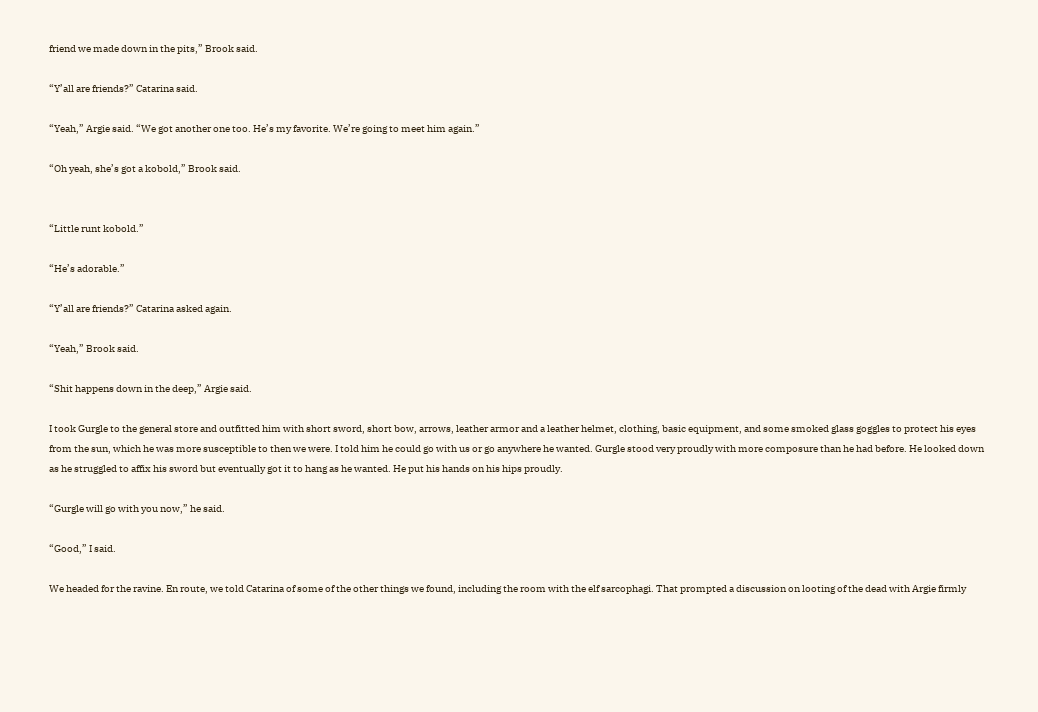friend we made down in the pits,” Brook said.

“Y’all are friends?” Catarina said.

“Yeah,” Argie said. “We got another one too. He’s my favorite. We’re going to meet him again.”

“Oh yeah, she’s got a kobold,” Brook said.


“Little runt kobold.”

“He’s adorable.”

“Y’all are friends?” Catarina asked again.

“Yeah,” Brook said.

“Shit happens down in the deep,” Argie said.

I took Gurgle to the general store and outfitted him with short sword, short bow, arrows, leather armor and a leather helmet, clothing, basic equipment, and some smoked glass goggles to protect his eyes from the sun, which he was more susceptible to then we were. I told him he could go with us or go anywhere he wanted. Gurgle stood very proudly with more composure than he had before. He looked down as he struggled to affix his sword but eventually got it to hang as he wanted. He put his hands on his hips proudly.

“Gurgle will go with you now,” he said.

“Good,” I said.

We headed for the ravine. En route, we told Catarina of some of the other things we found, including the room with the elf sarcophagi. That prompted a discussion on looting of the dead with Argie firmly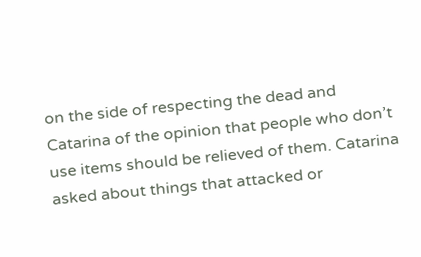on the side of respecting the dead and Catarina of the opinion that people who don’t use items should be relieved of them. Catarina asked about things that attacked or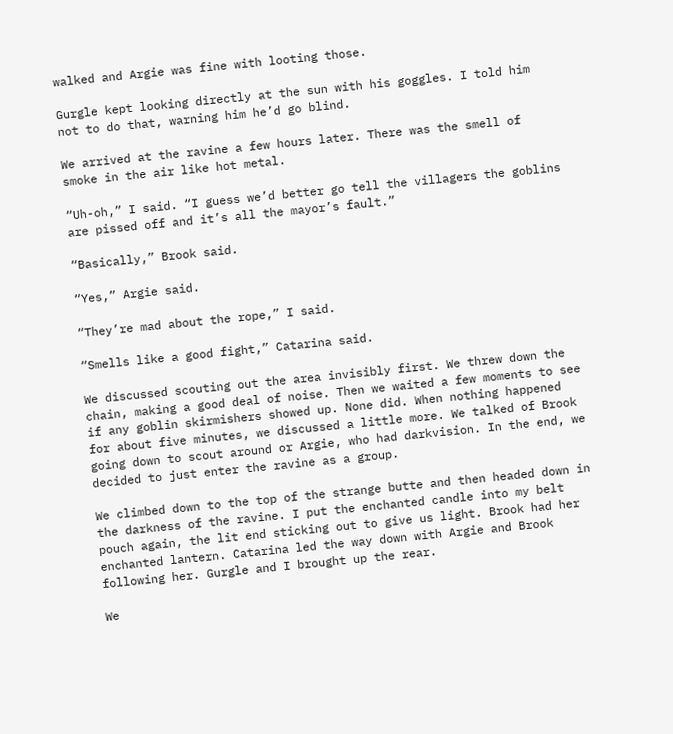walked and Argie was fine with looting those.

Gurgle kept looking directly at the sun with his goggles. I told him not to do that, warning him he’d go blind.

We arrived at the ravine a few hours later. There was the smell of smoke in the air like hot metal.

“Uh-oh,” I said. “I guess we’d better go tell the villagers the goblins are pissed off and it’s all the mayor’s fault.”

“Basically,” Brook said.

“Yes,” Argie said.

“They’re mad about the rope,” I said.

“Smells like a good fight,” Catarina said.

We discussed scouting out the area invisibly first. We threw down the chain, making a good deal of noise. Then we waited a few moments to see if any goblin skirmishers showed up. None did. When nothing happened for about five minutes, we discussed a little more. We talked of Brook going down to scout around or Argie, who had darkvision. In the end, we decided to just enter the ravine as a group.

We climbed down to the top of the strange butte and then headed down in the darkness of the ravine. I put the enchanted candle into my belt pouch again, the lit end sticking out to give us light. Brook had her enchanted lantern. Catarina led the way down with Argie and Brook following her. Gurgle and I brought up the rear.

We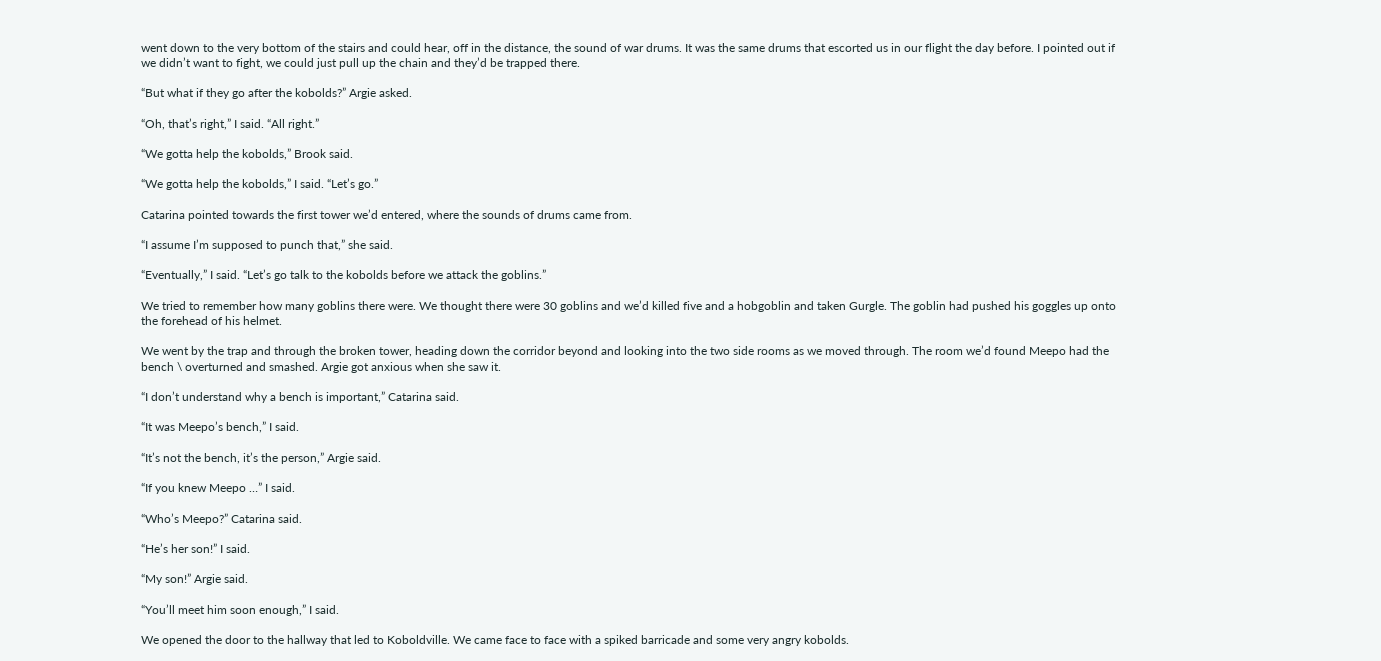went down to the very bottom of the stairs and could hear, off in the distance, the sound of war drums. It was the same drums that escorted us in our flight the day before. I pointed out if we didn’t want to fight, we could just pull up the chain and they’d be trapped there.

“But what if they go after the kobolds?” Argie asked.

“Oh, that’s right,” I said. “All right.”

“We gotta help the kobolds,” Brook said.

“We gotta help the kobolds,” I said. “Let’s go.”

Catarina pointed towards the first tower we’d entered, where the sounds of drums came from.

“I assume I’m supposed to punch that,” she said.

“Eventually,” I said. “Let’s go talk to the kobolds before we attack the goblins.”

We tried to remember how many goblins there were. We thought there were 30 goblins and we’d killed five and a hobgoblin and taken Gurgle. The goblin had pushed his goggles up onto the forehead of his helmet.

We went by the trap and through the broken tower, heading down the corridor beyond and looking into the two side rooms as we moved through. The room we’d found Meepo had the bench \ overturned and smashed. Argie got anxious when she saw it.

“I don’t understand why a bench is important,” Catarina said.

“It was Meepo’s bench,” I said.

“It’s not the bench, it’s the person,” Argie said.

“If you knew Meepo …” I said.

“Who’s Meepo?” Catarina said.

“He’s her son!” I said.

“My son!” Argie said.

“You’ll meet him soon enough,” I said.

We opened the door to the hallway that led to Koboldville. We came face to face with a spiked barricade and some very angry kobolds.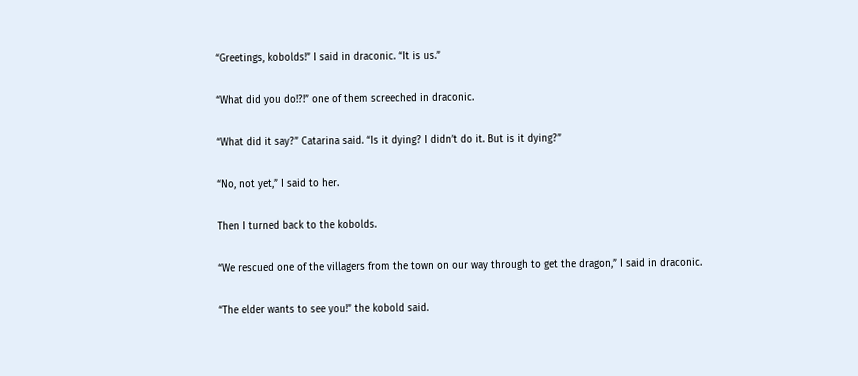“Greetings, kobolds!” I said in draconic. “It is us.”

“What did you do!?!” one of them screeched in draconic.

“What did it say?” Catarina said. “Is it dying? I didn’t do it. But is it dying?”

“No, not yet,” I said to her.

Then I turned back to the kobolds.

“We rescued one of the villagers from the town on our way through to get the dragon,” I said in draconic.

“The elder wants to see you!” the kobold said.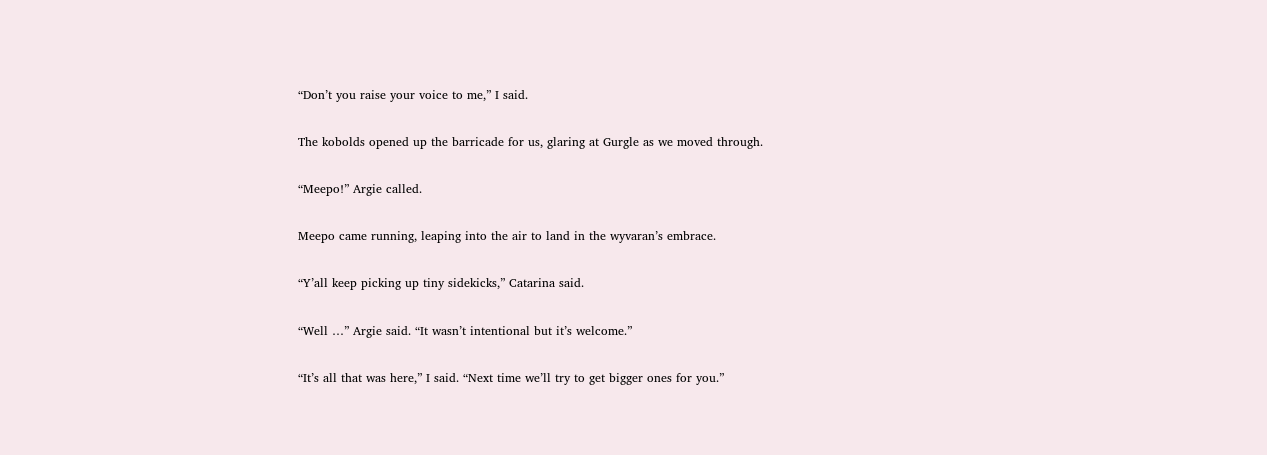“Don’t you raise your voice to me,” I said.

The kobolds opened up the barricade for us, glaring at Gurgle as we moved through.

“Meepo!” Argie called.

Meepo came running, leaping into the air to land in the wyvaran’s embrace.

“Y’all keep picking up tiny sidekicks,” Catarina said.

“Well …” Argie said. “It wasn’t intentional but it’s welcome.”

“It’s all that was here,” I said. “Next time we’ll try to get bigger ones for you.”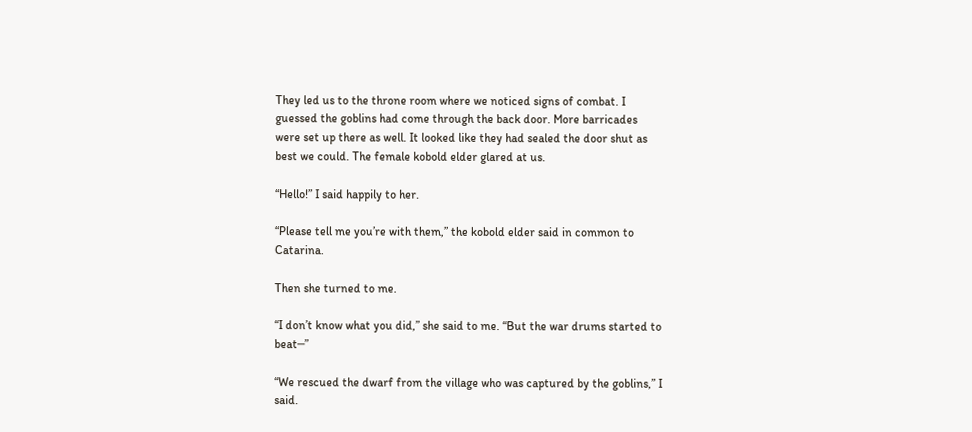They led us to the throne room where we noticed signs of combat. I guessed the goblins had come through the back door. More barricades were set up there as well. It looked like they had sealed the door shut as best we could. The female kobold elder glared at us.

“Hello!” I said happily to her.

“Please tell me you’re with them,” the kobold elder said in common to Catarina.

Then she turned to me.

“I don’t know what you did,” she said to me. “But the war drums started to beat─”

“We rescued the dwarf from the village who was captured by the goblins,” I said.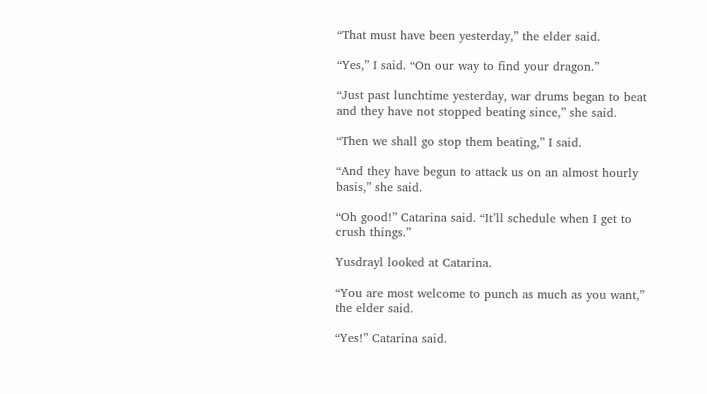“That must have been yesterday,” the elder said.

“Yes,” I said. “On our way to find your dragon.”

“Just past lunchtime yesterday, war drums began to beat and they have not stopped beating since,” she said.

“Then we shall go stop them beating,” I said.

“And they have begun to attack us on an almost hourly basis,” she said.

“Oh good!” Catarina said. “It’ll schedule when I get to crush things.”

Yusdrayl looked at Catarina.

“You are most welcome to punch as much as you want,” the elder said.

“Yes!” Catarina said.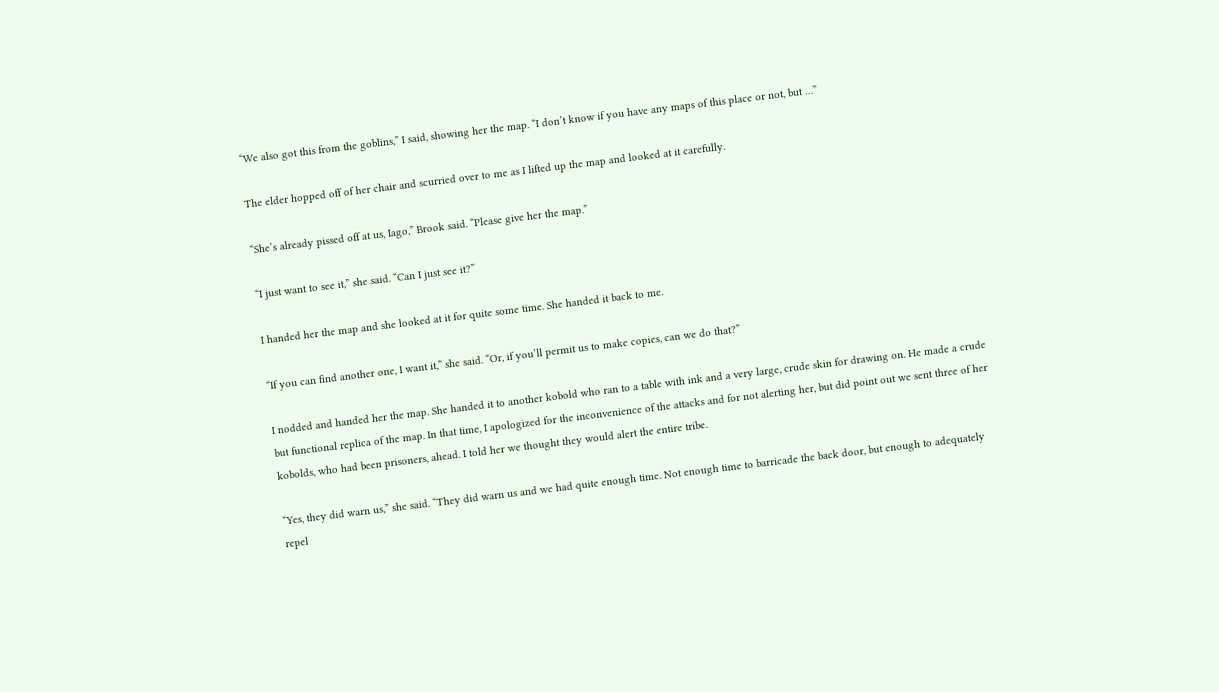“We also got this from the goblins,” I said, showing her the map. “I don’t know if you have any maps of this place or not, but …”

The elder hopped off of her chair and scurried over to me as I lifted up the map and looked at it carefully.

“She’s already pissed off at us, Iago,” Brook said. “Please give her the map.”

“I just want to see it,” she said. “Can I just see it?”

I handed her the map and she looked at it for quite some time. She handed it back to me.

“If you can find another one, I want it,” she said. “Or, if you’ll permit us to make copies, can we do that?”

I nodded and handed her the map. She handed it to another kobold who ran to a table with ink and a very large, crude skin for drawing on. He made a crude but functional replica of the map. In that time, I apologized for the inconvenience of the attacks and for not alerting her, but did point out we sent three of her kobolds, who had been prisoners, ahead. I told her we thought they would alert the entire tribe.

“Yes, they did warn us,” she said. “They did warn us and we had quite enough time. Not enough time to barricade the back door, but enough to adequately repel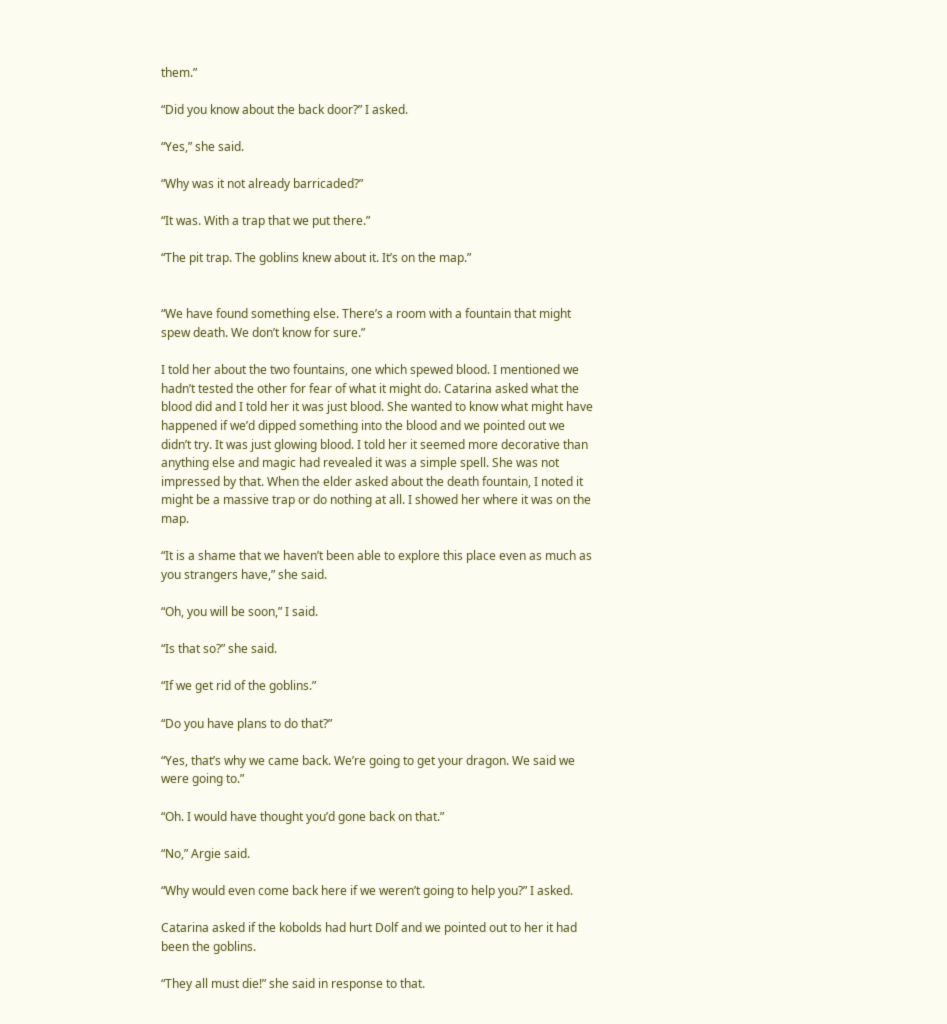them.”

“Did you know about the back door?” I asked.

“Yes,” she said.

“Why was it not already barricaded?”

“It was. With a trap that we put there.”

“The pit trap. The goblins knew about it. It’s on the map.”


“We have found something else. There’s a room with a fountain that might spew death. We don’t know for sure.”

I told her about the two fountains, one which spewed blood. I mentioned we hadn’t tested the other for fear of what it might do. Catarina asked what the blood did and I told her it was just blood. She wanted to know what might have happened if we’d dipped something into the blood and we pointed out we didn’t try. It was just glowing blood. I told her it seemed more decorative than anything else and magic had revealed it was a simple spell. She was not impressed by that. When the elder asked about the death fountain, I noted it might be a massive trap or do nothing at all. I showed her where it was on the map.

“It is a shame that we haven’t been able to explore this place even as much as you strangers have,” she said.

“Oh, you will be soon,” I said.

“Is that so?” she said.

“If we get rid of the goblins.”

“Do you have plans to do that?”

“Yes, that’s why we came back. We’re going to get your dragon. We said we were going to.”

“Oh. I would have thought you’d gone back on that.”

“No,” Argie said.

“Why would even come back here if we weren’t going to help you?” I asked.

Catarina asked if the kobolds had hurt Dolf and we pointed out to her it had been the goblins.

“They all must die!” she said in response to that.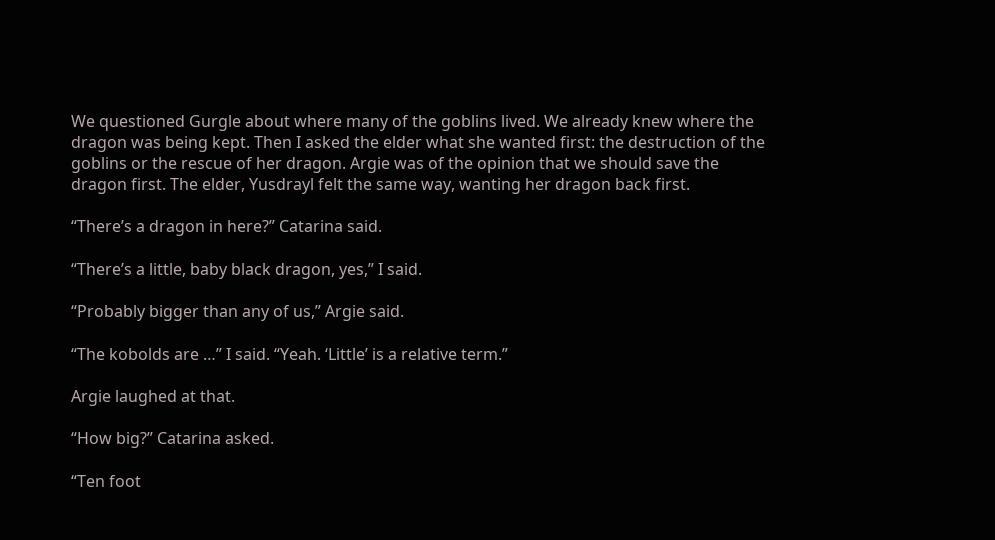We questioned Gurgle about where many of the goblins lived. We already knew where the dragon was being kept. Then I asked the elder what she wanted first: the destruction of the goblins or the rescue of her dragon. Argie was of the opinion that we should save the dragon first. The elder, Yusdrayl felt the same way, wanting her dragon back first.

“There’s a dragon in here?” Catarina said.

“There’s a little, baby black dragon, yes,” I said.

“Probably bigger than any of us,” Argie said.

“The kobolds are …” I said. “Yeah. ‘Little’ is a relative term.”

Argie laughed at that.

“How big?” Catarina asked.

“Ten foot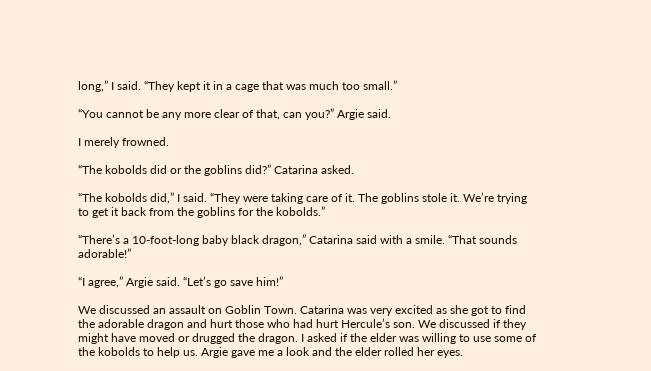long,” I said. “They kept it in a cage that was much too small.”

“You cannot be any more clear of that, can you?” Argie said.

I merely frowned.

“The kobolds did or the goblins did?” Catarina asked.

“The kobolds did,” I said. “They were taking care of it. The goblins stole it. We’re trying to get it back from the goblins for the kobolds.”

“There’s a 10-foot-long baby black dragon,” Catarina said with a smile. “That sounds adorable!”

“I agree,” Argie said. “Let’s go save him!”

We discussed an assault on Goblin Town. Catarina was very excited as she got to find the adorable dragon and hurt those who had hurt Hercule’s son. We discussed if they might have moved or drugged the dragon. I asked if the elder was willing to use some of the kobolds to help us. Argie gave me a look and the elder rolled her eyes.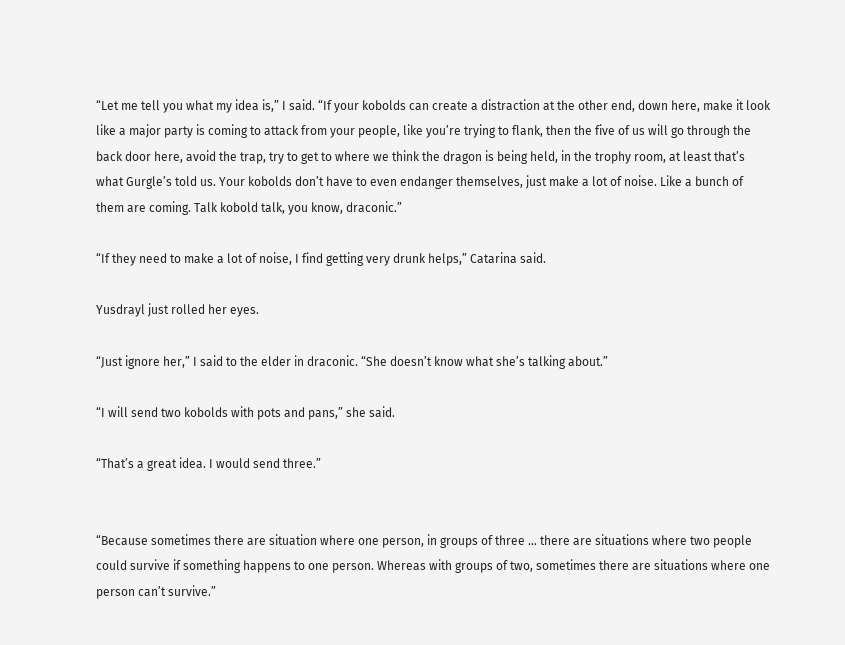“Let me tell you what my idea is,” I said. “If your kobolds can create a distraction at the other end, down here, make it look like a major party is coming to attack from your people, like you’re trying to flank, then the five of us will go through the back door here, avoid the trap, try to get to where we think the dragon is being held, in the trophy room, at least that’s what Gurgle’s told us. Your kobolds don’t have to even endanger themselves, just make a lot of noise. Like a bunch of them are coming. Talk kobold talk, you know, draconic.”

“If they need to make a lot of noise, I find getting very drunk helps,” Catarina said.

Yusdrayl just rolled her eyes.

“Just ignore her,” I said to the elder in draconic. “She doesn’t know what she’s talking about.”

“I will send two kobolds with pots and pans,” she said.

“That’s a great idea. I would send three.”


“Because sometimes there are situation where one person, in groups of three … there are situations where two people could survive if something happens to one person. Whereas with groups of two, sometimes there are situations where one person can’t survive.”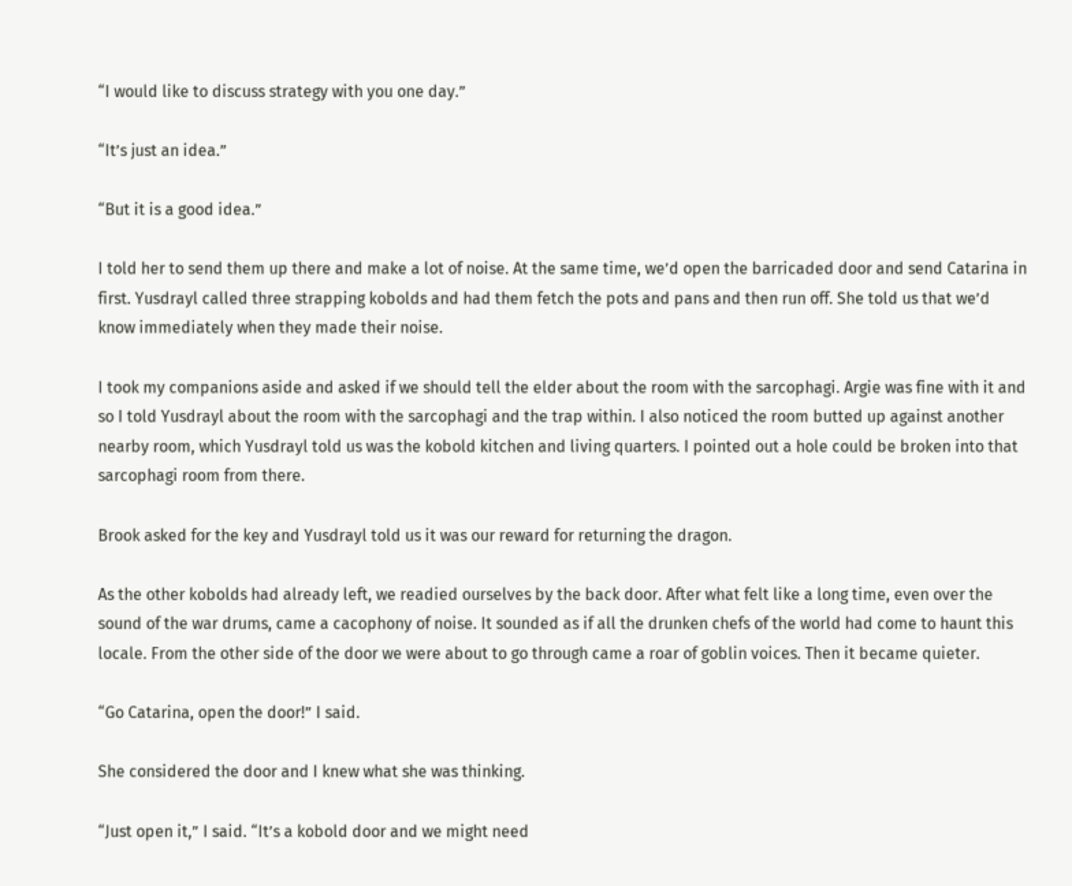“I would like to discuss strategy with you one day.”

“It’s just an idea.”

“But it is a good idea.”

I told her to send them up there and make a lot of noise. At the same time, we’d open the barricaded door and send Catarina in first. Yusdrayl called three strapping kobolds and had them fetch the pots and pans and then run off. She told us that we’d know immediately when they made their noise.

I took my companions aside and asked if we should tell the elder about the room with the sarcophagi. Argie was fine with it and so I told Yusdrayl about the room with the sarcophagi and the trap within. I also noticed the room butted up against another nearby room, which Yusdrayl told us was the kobold kitchen and living quarters. I pointed out a hole could be broken into that sarcophagi room from there.

Brook asked for the key and Yusdrayl told us it was our reward for returning the dragon.

As the other kobolds had already left, we readied ourselves by the back door. After what felt like a long time, even over the sound of the war drums, came a cacophony of noise. It sounded as if all the drunken chefs of the world had come to haunt this locale. From the other side of the door we were about to go through came a roar of goblin voices. Then it became quieter.

“Go Catarina, open the door!” I said.

She considered the door and I knew what she was thinking.

“Just open it,” I said. “It’s a kobold door and we might need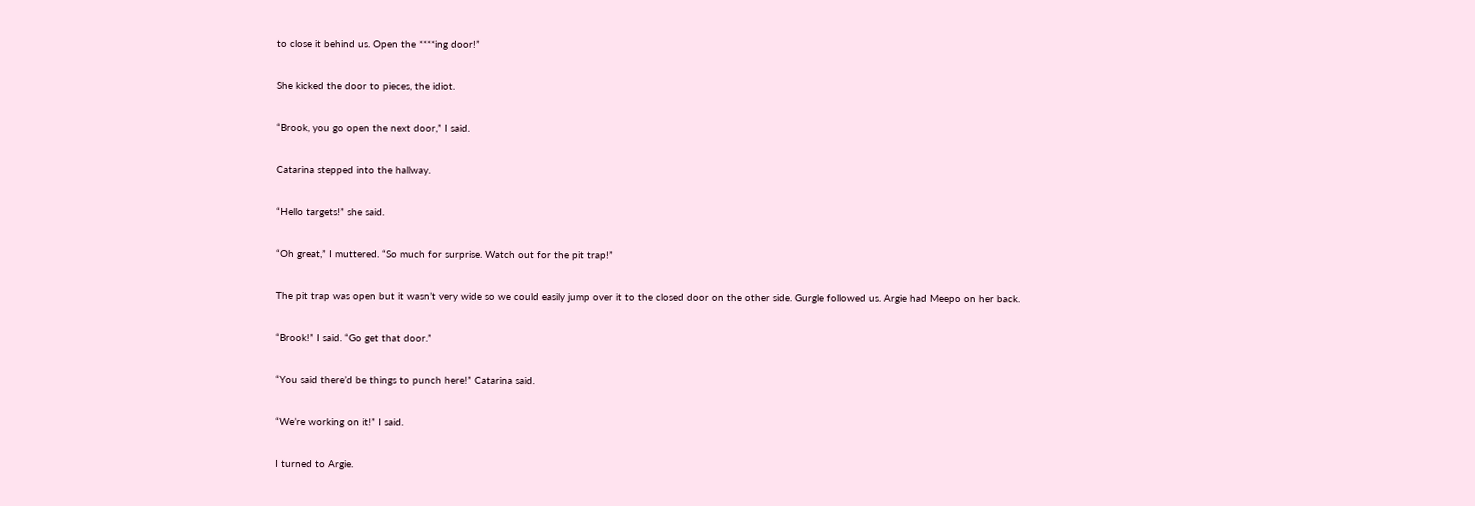to close it behind us. Open the ****ing door!”

She kicked the door to pieces, the idiot.

“Brook, you go open the next door,” I said.

Catarina stepped into the hallway.

“Hello targets!” she said.

“Oh great,” I muttered. “So much for surprise. Watch out for the pit trap!”

The pit trap was open but it wasn’t very wide so we could easily jump over it to the closed door on the other side. Gurgle followed us. Argie had Meepo on her back.

“Brook!” I said. “Go get that door.”

“You said there’d be things to punch here!” Catarina said.

“We’re working on it!” I said.

I turned to Argie.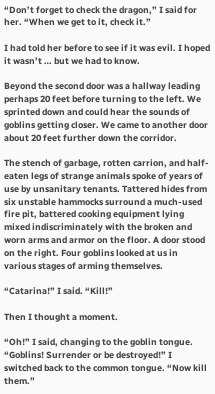“Don’t forget to check the dragon,” I said for her. “When we get to it, check it.”

I had told her before to see if it was evil. I hoped it wasn’t … but we had to know.

Beyond the second door was a hallway leading perhaps 20 feet before turning to the left. We sprinted down and could hear the sounds of goblins getting closer. We came to another door about 20 feet further down the corridor.

The stench of garbage, rotten carrion, and half-eaten legs of strange animals spoke of years of use by unsanitary tenants. Tattered hides from six unstable hammocks surround a much-used fire pit, battered cooking equipment lying mixed indiscriminately with the broken and worn arms and armor on the floor. A door stood on the right. Four goblins looked at us in various stages of arming themselves.

“Catarina!” I said. “Kill!”

Then I thought a moment.

“Oh!” I said, changing to the goblin tongue. “Goblins! Surrender or be destroyed!” I switched back to the common tongue. “Now kill them.”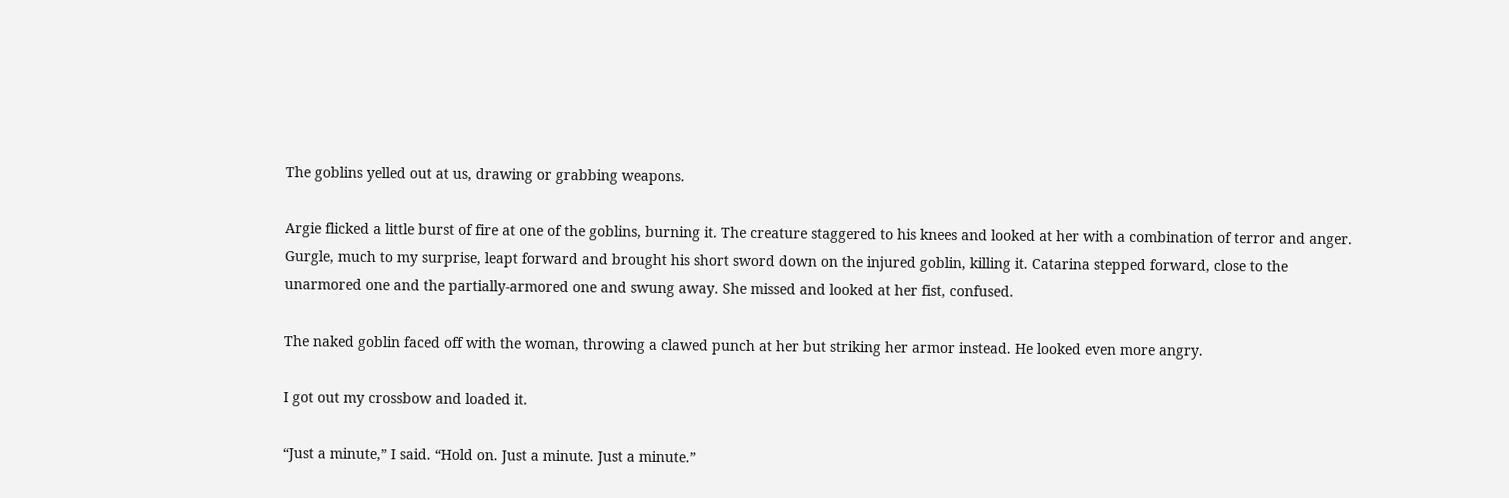The goblins yelled out at us, drawing or grabbing weapons.

Argie flicked a little burst of fire at one of the goblins, burning it. The creature staggered to his knees and looked at her with a combination of terror and anger. Gurgle, much to my surprise, leapt forward and brought his short sword down on the injured goblin, killing it. Catarina stepped forward, close to the unarmored one and the partially-armored one and swung away. She missed and looked at her fist, confused.

The naked goblin faced off with the woman, throwing a clawed punch at her but striking her armor instead. He looked even more angry.

I got out my crossbow and loaded it.

“Just a minute,” I said. “Hold on. Just a minute. Just a minute.”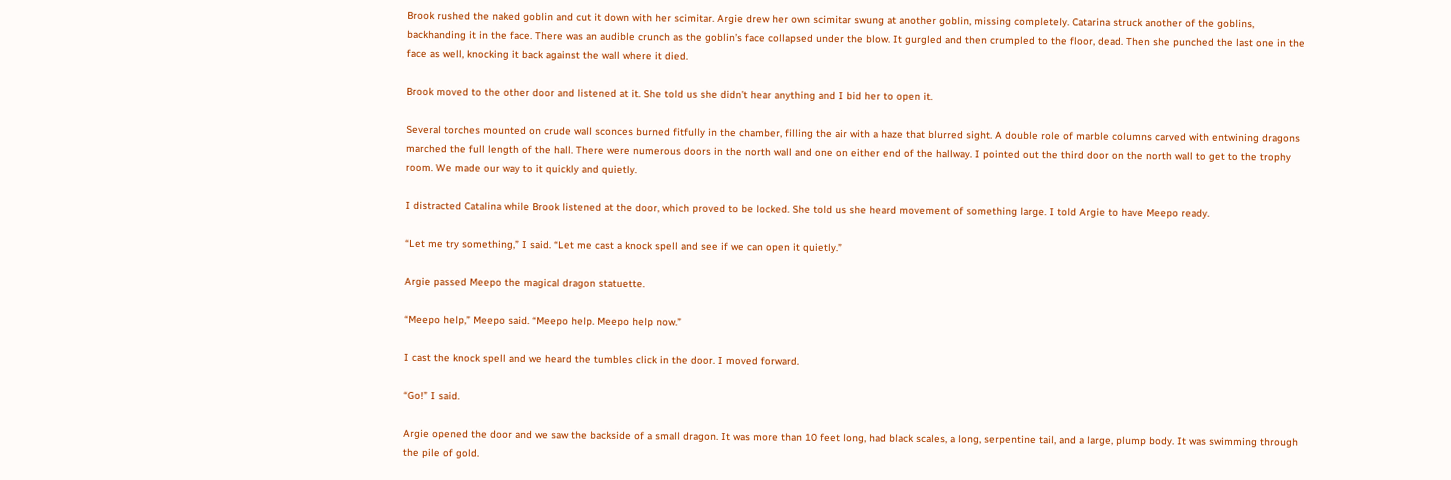Brook rushed the naked goblin and cut it down with her scimitar. Argie drew her own scimitar swung at another goblin, missing completely. Catarina struck another of the goblins, backhanding it in the face. There was an audible crunch as the goblin’s face collapsed under the blow. It gurgled and then crumpled to the floor, dead. Then she punched the last one in the face as well, knocking it back against the wall where it died.

Brook moved to the other door and listened at it. She told us she didn’t hear anything and I bid her to open it.

Several torches mounted on crude wall sconces burned fitfully in the chamber, filling the air with a haze that blurred sight. A double role of marble columns carved with entwining dragons marched the full length of the hall. There were numerous doors in the north wall and one on either end of the hallway. I pointed out the third door on the north wall to get to the trophy room. We made our way to it quickly and quietly.

I distracted Catalina while Brook listened at the door, which proved to be locked. She told us she heard movement of something large. I told Argie to have Meepo ready.

“Let me try something,” I said. “Let me cast a knock spell and see if we can open it quietly.”

Argie passed Meepo the magical dragon statuette.

“Meepo help,” Meepo said. “Meepo help. Meepo help now.”

I cast the knock spell and we heard the tumbles click in the door. I moved forward.

“Go!” I said.

Argie opened the door and we saw the backside of a small dragon. It was more than 10 feet long, had black scales, a long, serpentine tail, and a large, plump body. It was swimming through the pile of gold.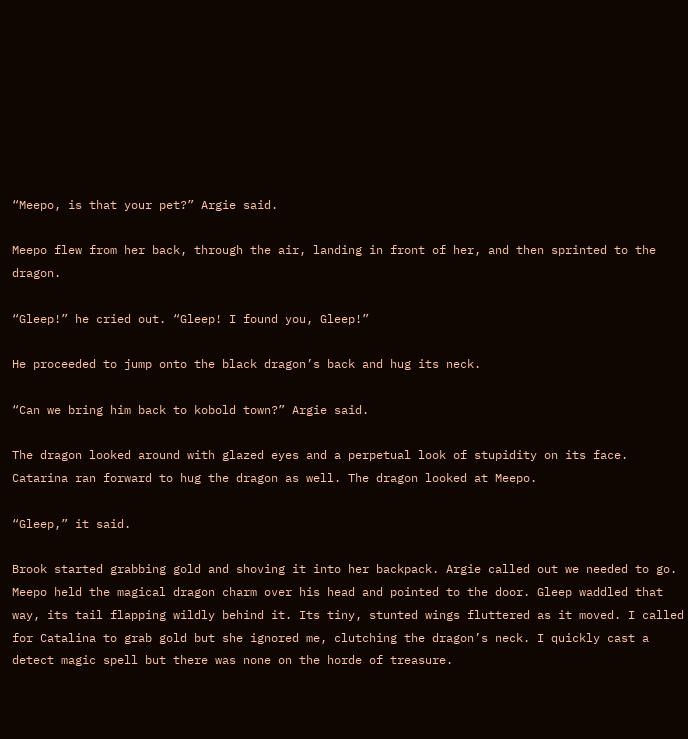“Meepo, is that your pet?” Argie said.

Meepo flew from her back, through the air, landing in front of her, and then sprinted to the dragon.

“Gleep!” he cried out. “Gleep! I found you, Gleep!”

He proceeded to jump onto the black dragon’s back and hug its neck.

“Can we bring him back to kobold town?” Argie said.

The dragon looked around with glazed eyes and a perpetual look of stupidity on its face. Catarina ran forward to hug the dragon as well. The dragon looked at Meepo.

“Gleep,” it said.

Brook started grabbing gold and shoving it into her backpack. Argie called out we needed to go. Meepo held the magical dragon charm over his head and pointed to the door. Gleep waddled that way, its tail flapping wildly behind it. Its tiny, stunted wings fluttered as it moved. I called for Catalina to grab gold but she ignored me, clutching the dragon’s neck. I quickly cast a detect magic spell but there was none on the horde of treasure.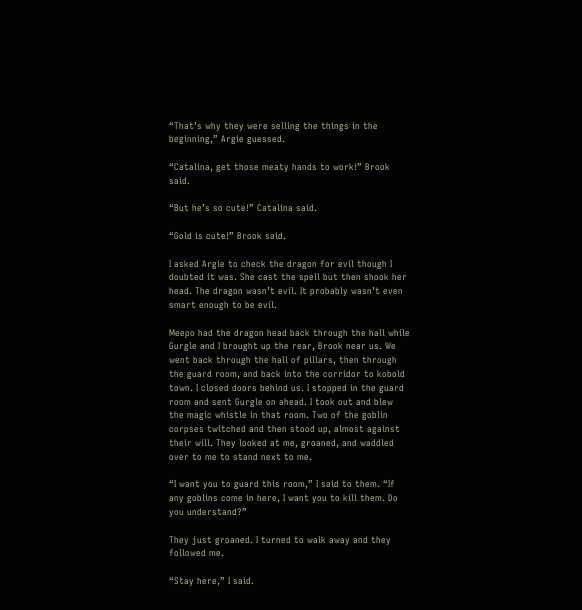“That’s why they were selling the things in the beginning,” Argie guessed.

“Catalina, get those meaty hands to work!” Brook said.

“But he’s so cute!” Catalina said.

“Gold is cute!” Brook said.

I asked Argie to check the dragon for evil though I doubted it was. She cast the spell but then shook her head. The dragon wasn’t evil. It probably wasn’t even smart enough to be evil.

Meepo had the dragon head back through the hall while Gurgle and I brought up the rear, Brook near us. We went back through the hall of pillars, then through the guard room, and back into the corridor to kobold town. I closed doors behind us. I stopped in the guard room and sent Gurgle on ahead. I took out and blew the magic whistle in that room. Two of the goblin corpses twitched and then stood up, almost against their will. They looked at me, groaned, and waddled over to me to stand next to me.

“I want you to guard this room,” I said to them. “If any goblins come in here, I want you to kill them. Do you understand?”

They just groaned. I turned to walk away and they followed me.

“Stay here,” I said.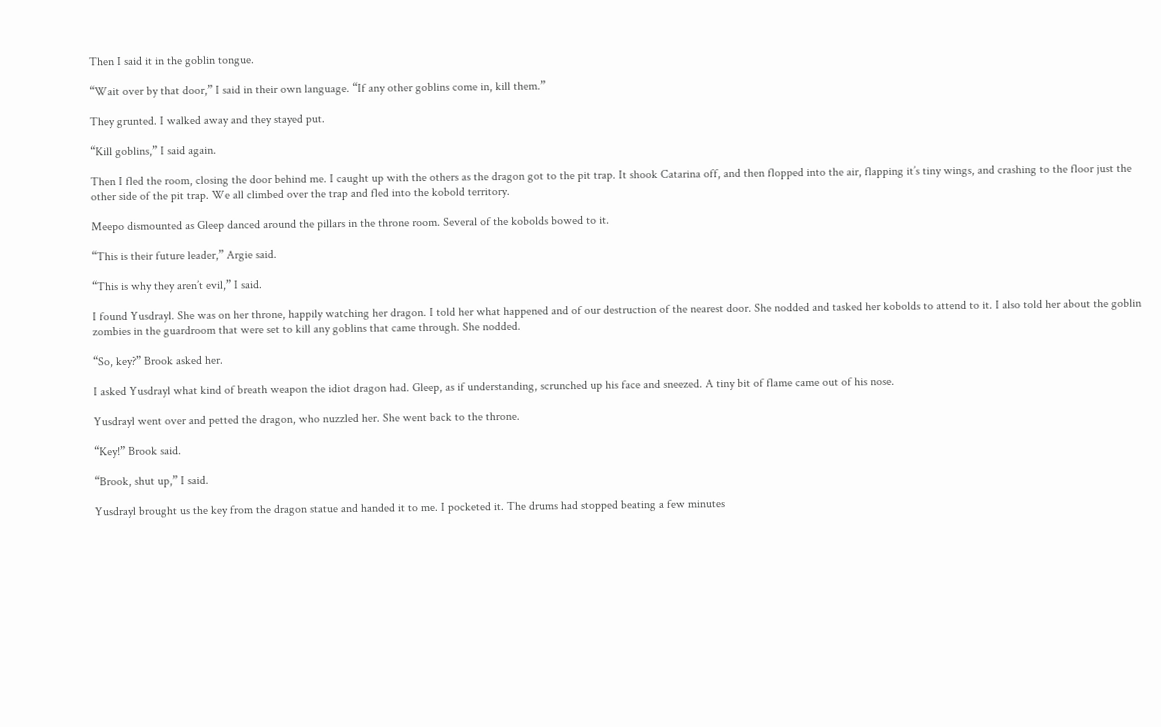Then I said it in the goblin tongue.

“Wait over by that door,” I said in their own language. “If any other goblins come in, kill them.”

They grunted. I walked away and they stayed put.

“Kill goblins,” I said again.

Then I fled the room, closing the door behind me. I caught up with the others as the dragon got to the pit trap. It shook Catarina off, and then flopped into the air, flapping it’s tiny wings, and crashing to the floor just the other side of the pit trap. We all climbed over the trap and fled into the kobold territory.

Meepo dismounted as Gleep danced around the pillars in the throne room. Several of the kobolds bowed to it.

“This is their future leader,” Argie said.

“This is why they aren’t evil,” I said.

I found Yusdrayl. She was on her throne, happily watching her dragon. I told her what happened and of our destruction of the nearest door. She nodded and tasked her kobolds to attend to it. I also told her about the goblin zombies in the guardroom that were set to kill any goblins that came through. She nodded.

“So, key?” Brook asked her.

I asked Yusdrayl what kind of breath weapon the idiot dragon had. Gleep, as if understanding, scrunched up his face and sneezed. A tiny bit of flame came out of his nose.

Yusdrayl went over and petted the dragon, who nuzzled her. She went back to the throne.

“Key!” Brook said.

“Brook, shut up,” I said.

Yusdrayl brought us the key from the dragon statue and handed it to me. I pocketed it. The drums had stopped beating a few minutes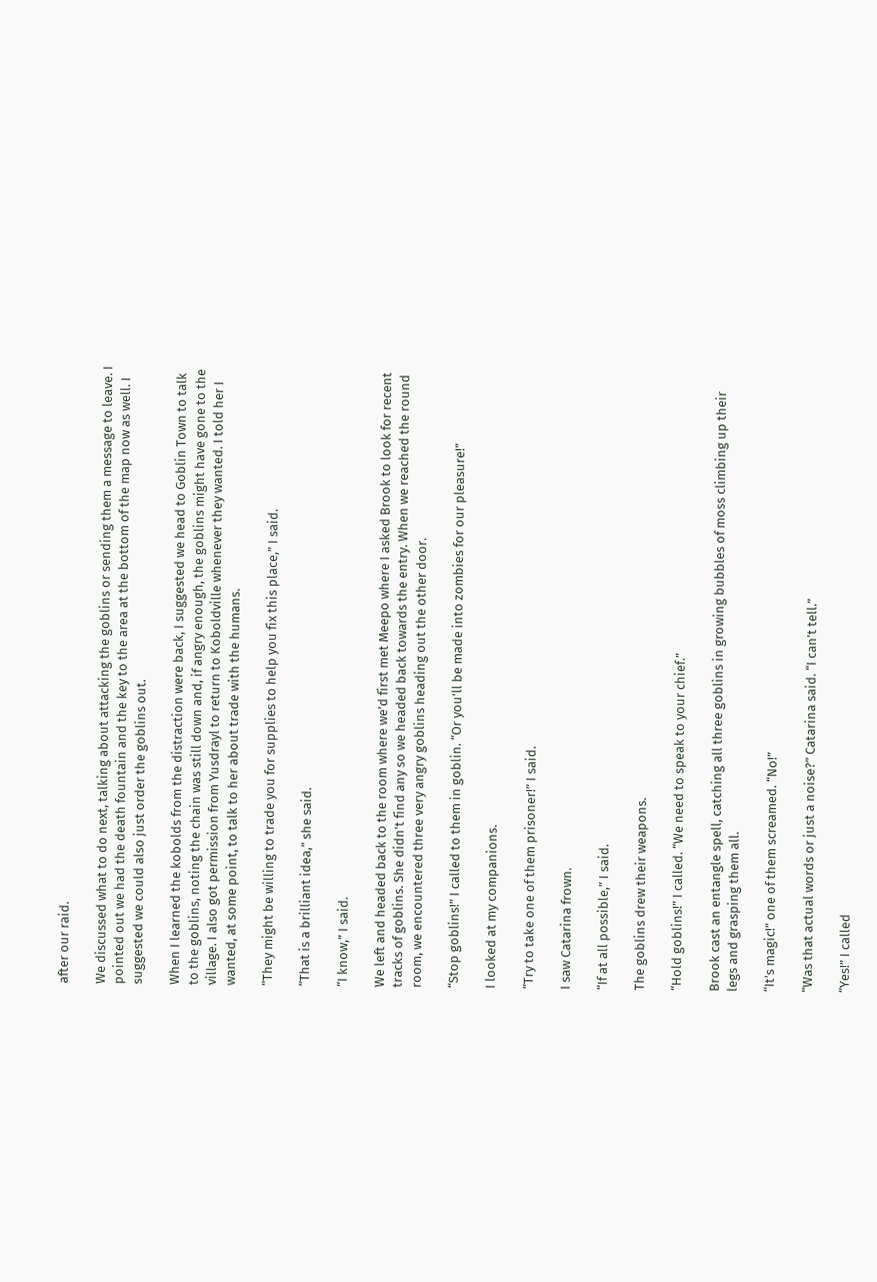after our raid.

We discussed what to do next, talking about attacking the goblins or sending them a message to leave. I pointed out we had the death fountain and the key to the area at the bottom of the map now as well. I suggested we could also just order the goblins out.

When I learned the kobolds from the distraction were back, I suggested we head to Goblin Town to talk to the goblins, noting the chain was still down and, if angry enough, the goblins might have gone to the village. I also got permission from Yusdrayl to return to Koboldville whenever they wanted. I told her I wanted, at some point, to talk to her about trade with the humans.

“They might be willing to trade you for supplies to help you fix this place,” I said.

“That is a brilliant idea,” she said.

“I know,” I said.

We left and headed back to the room where we’d first met Meepo where I asked Brook to look for recent tracks of goblins. She didn’t find any so we headed back towards the entry. When we reached the round room, we encountered three very angry goblins heading out the other door.

“Stop goblins!” I called to them in goblin. “Or you’ll be made into zombies for our pleasure!”

I looked at my companions.

“Try to take one of them prisoner!” I said.

I saw Catarina frown.

“If at all possible,” I said.

The goblins drew their weapons.

“Hold goblins!” I called. “We need to speak to your chief.”

Brook cast an entangle spell, catching all three goblins in growing bubbles of moss climbing up their legs and grasping them all.

“It’s magic!” one of them screamed. “No!”

“Was that actual words or just a noise?” Catarina said. “I can’t tell.”

“Yes!” I called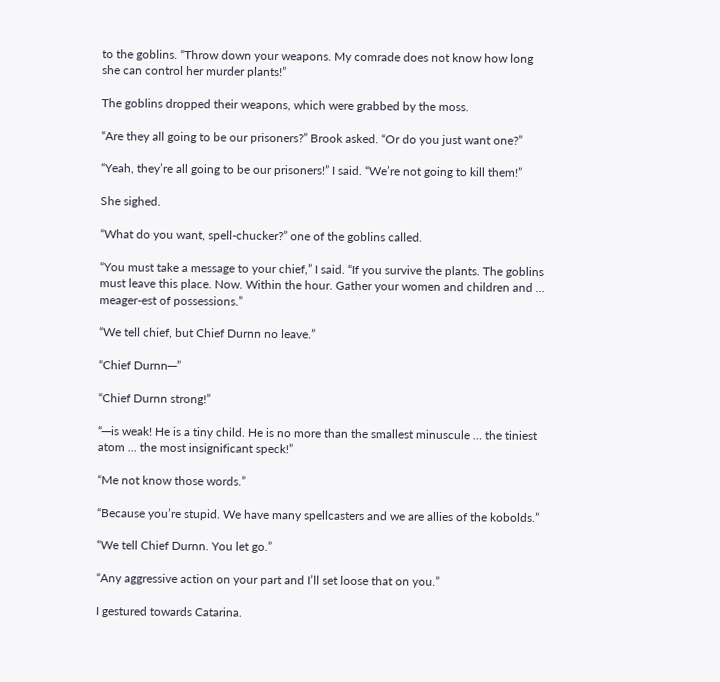to the goblins. “Throw down your weapons. My comrade does not know how long she can control her murder plants!”

The goblins dropped their weapons, which were grabbed by the moss.

“Are they all going to be our prisoners?” Brook asked. “Or do you just want one?”

“Yeah, they’re all going to be our prisoners!” I said. “We’re not going to kill them!”

She sighed.

“What do you want, spell-chucker?” one of the goblins called.

“You must take a message to your chief,” I said. “If you survive the plants. The goblins must leave this place. Now. Within the hour. Gather your women and children and … meager-est of possessions.”

“We tell chief, but Chief Durnn no leave.”

“Chief Durnn─”

“Chief Durnn strong!”

“─is weak! He is a tiny child. He is no more than the smallest minuscule … the tiniest atom … the most insignificant speck!”

“Me not know those words.”

“Because you’re stupid. We have many spellcasters and we are allies of the kobolds.”

“We tell Chief Durnn. You let go.”

“Any aggressive action on your part and I’ll set loose that on you.”

I gestured towards Catarina.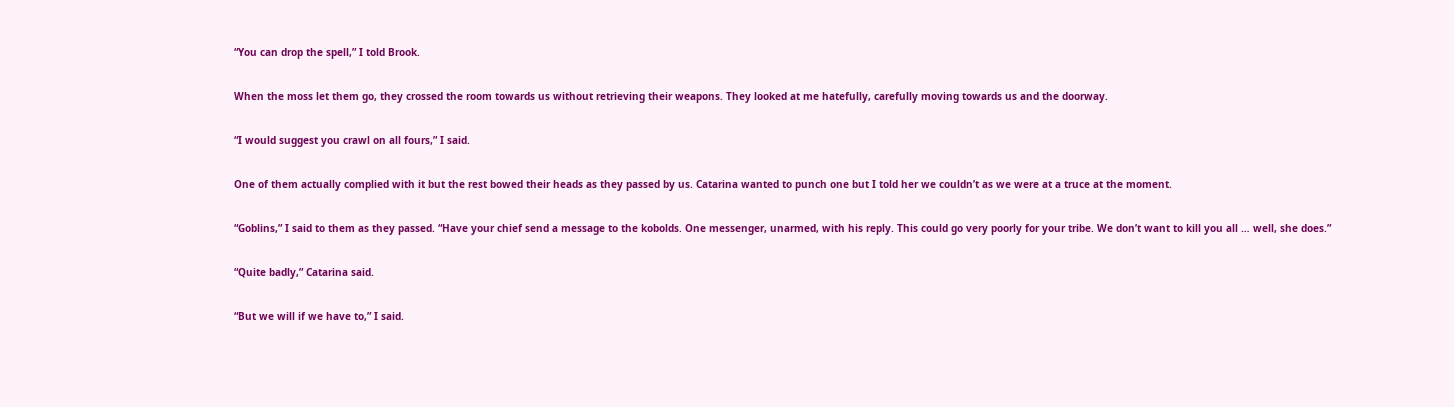“You can drop the spell,” I told Brook.

When the moss let them go, they crossed the room towards us without retrieving their weapons. They looked at me hatefully, carefully moving towards us and the doorway.

“I would suggest you crawl on all fours,” I said.

One of them actually complied with it but the rest bowed their heads as they passed by us. Catarina wanted to punch one but I told her we couldn’t as we were at a truce at the moment.

“Goblins,” I said to them as they passed. “Have your chief send a message to the kobolds. One messenger, unarmed, with his reply. This could go very poorly for your tribe. We don’t want to kill you all … well, she does.”

“Quite badly,” Catarina said.

“But we will if we have to,” I said.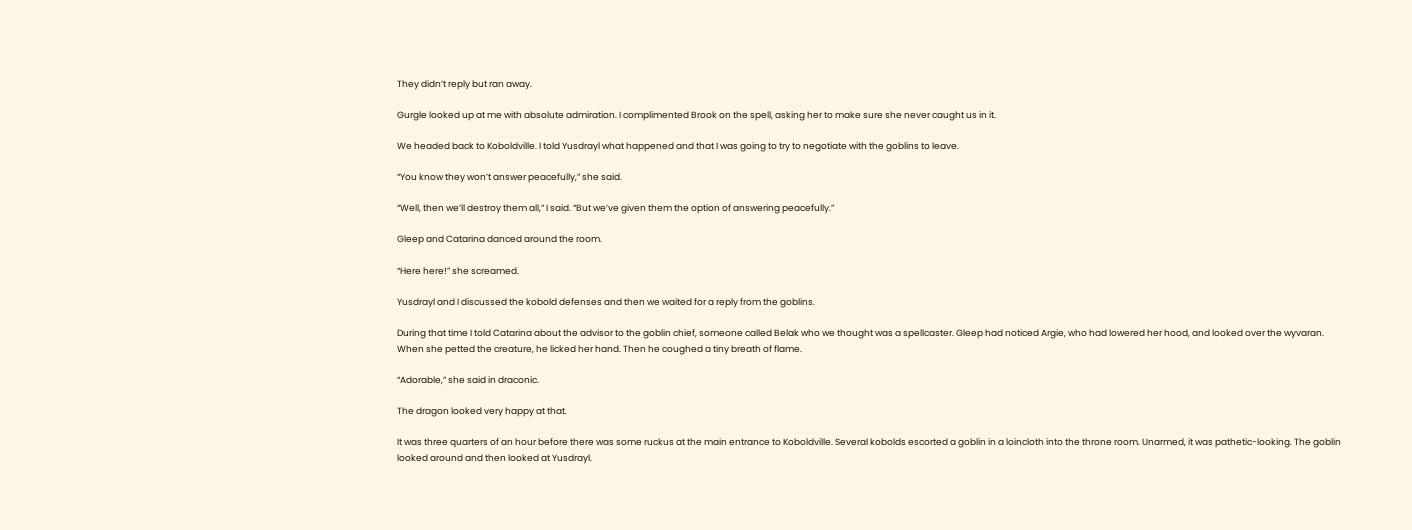They didn’t reply but ran away.

Gurgle looked up at me with absolute admiration. I complimented Brook on the spell, asking her to make sure she never caught us in it.

We headed back to Koboldville. I told Yusdrayl what happened and that I was going to try to negotiate with the goblins to leave.

“You know they won’t answer peacefully,” she said.

“Well, then we’ll destroy them all,” I said. “But we’ve given them the option of answering peacefully.”

Gleep and Catarina danced around the room.

“Here here!” she screamed.

Yusdrayl and I discussed the kobold defenses and then we waited for a reply from the goblins.

During that time I told Catarina about the advisor to the goblin chief, someone called Belak who we thought was a spellcaster. Gleep had noticed Argie, who had lowered her hood, and looked over the wyvaran. When she petted the creature, he licked her hand. Then he coughed a tiny breath of flame.

“Adorable,” she said in draconic.

The dragon looked very happy at that.

It was three quarters of an hour before there was some ruckus at the main entrance to Koboldville. Several kobolds escorted a goblin in a loincloth into the throne room. Unarmed, it was pathetic-looking. The goblin looked around and then looked at Yusdrayl.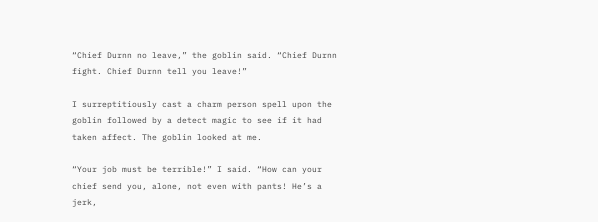“Chief Durnn no leave,” the goblin said. “Chief Durnn fight. Chief Durnn tell you leave!”

I surreptitiously cast a charm person spell upon the goblin followed by a detect magic to see if it had taken affect. The goblin looked at me.

“Your job must be terrible!” I said. “How can your chief send you, alone, not even with pants! He’s a jerk,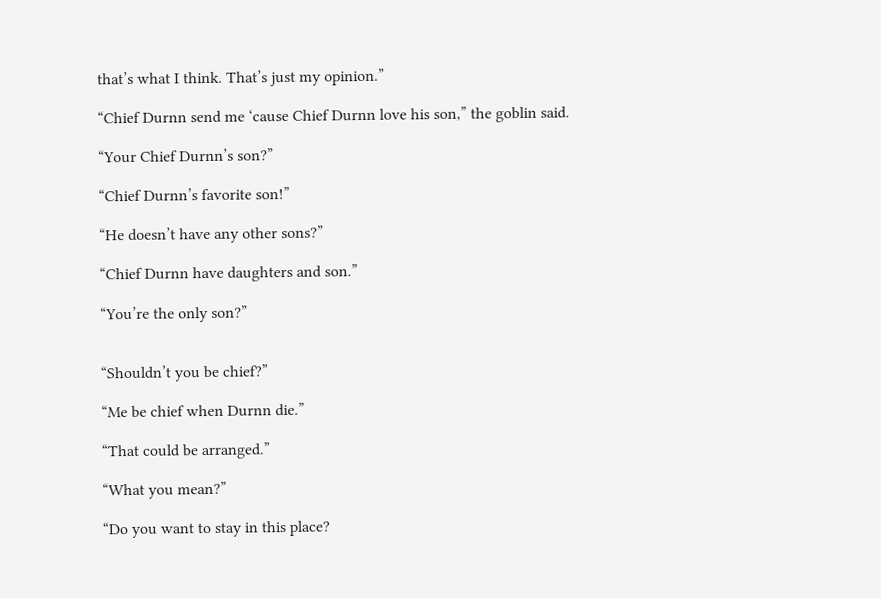that’s what I think. That’s just my opinion.”

“Chief Durnn send me ‘cause Chief Durnn love his son,” the goblin said.

“Your Chief Durnn’s son?”

“Chief Durnn’s favorite son!”

“He doesn’t have any other sons?”

“Chief Durnn have daughters and son.”

“You’re the only son?”


“Shouldn’t you be chief?”

“Me be chief when Durnn die.”

“That could be arranged.”

“What you mean?”

“Do you want to stay in this place?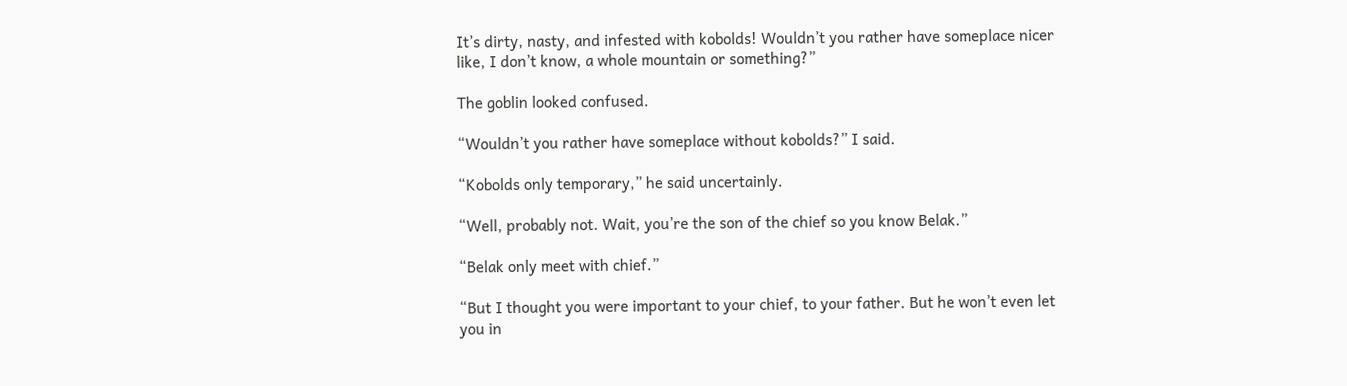It’s dirty, nasty, and infested with kobolds! Wouldn’t you rather have someplace nicer like, I don’t know, a whole mountain or something?”

The goblin looked confused.

“Wouldn’t you rather have someplace without kobolds?” I said.

“Kobolds only temporary,” he said uncertainly.

“Well, probably not. Wait, you’re the son of the chief so you know Belak.”

“Belak only meet with chief.”

“But I thought you were important to your chief, to your father. But he won’t even let you in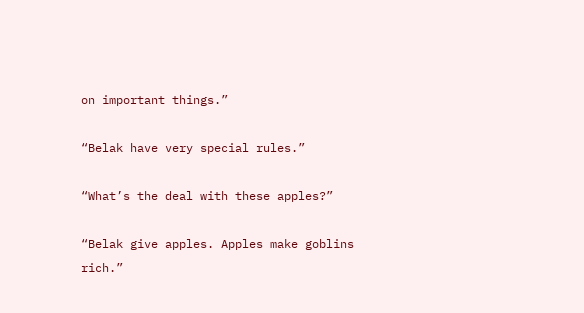on important things.”

“Belak have very special rules.”

“What’s the deal with these apples?”

“Belak give apples. Apples make goblins rich.”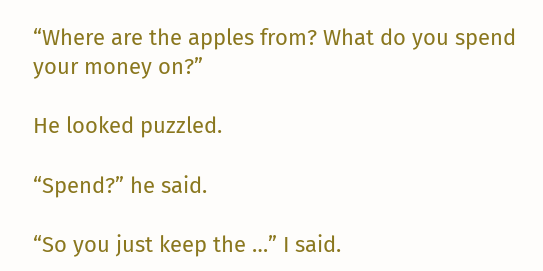“Where are the apples from? What do you spend your money on?”

He looked puzzled.

“Spend?” he said.

“So you just keep the …” I said.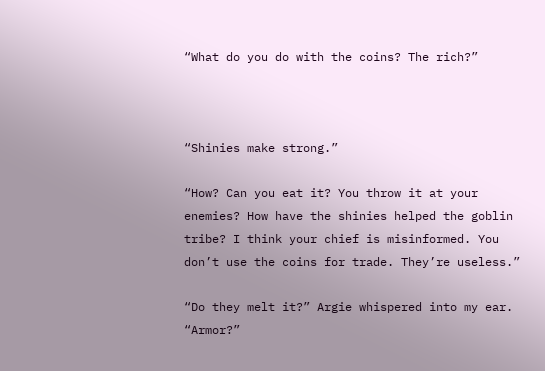“What do you do with the coins? The rich?”



“Shinies make strong.”

“How? Can you eat it? You throw it at your enemies? How have the shinies helped the goblin tribe? I think your chief is misinformed. You don’t use the coins for trade. They’re useless.”

“Do they melt it?” Argie whispered into my ear. “Armor?”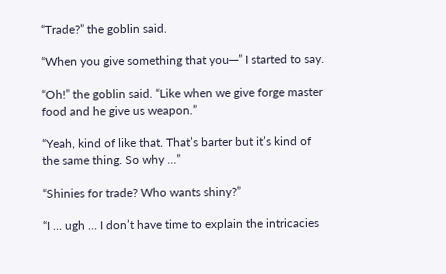“Trade?” the goblin said.

“When you give something that you─” I started to say.

“Oh!” the goblin said. “Like when we give forge master food and he give us weapon.”

“Yeah, kind of like that. That’s barter but it’s kind of the same thing. So why …”

“Shinies for trade? Who wants shiny?”

“I … ugh … I don’t have time to explain the intricacies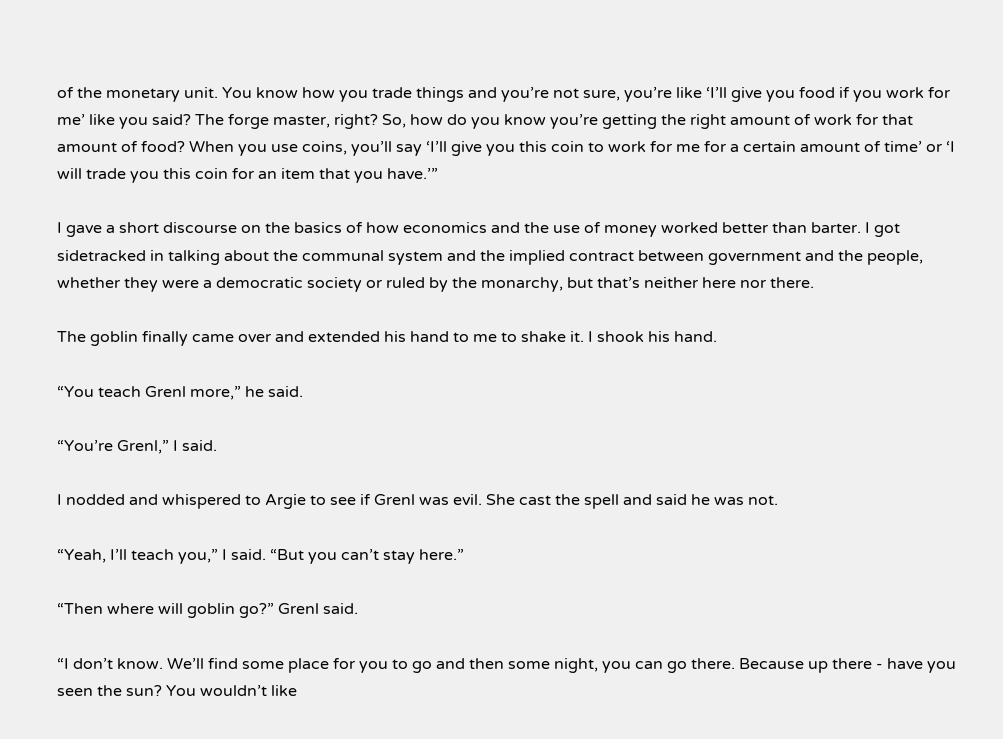of the monetary unit. You know how you trade things and you’re not sure, you’re like ‘I’ll give you food if you work for me’ like you said? The forge master, right? So, how do you know you’re getting the right amount of work for that amount of food? When you use coins, you’ll say ‘I’ll give you this coin to work for me for a certain amount of time’ or ‘I will trade you this coin for an item that you have.’”

I gave a short discourse on the basics of how economics and the use of money worked better than barter. I got sidetracked in talking about the communal system and the implied contract between government and the people, whether they were a democratic society or ruled by the monarchy, but that’s neither here nor there.

The goblin finally came over and extended his hand to me to shake it. I shook his hand.

“You teach Grenl more,” he said.

“You’re Grenl,” I said.

I nodded and whispered to Argie to see if Grenl was evil. She cast the spell and said he was not.

“Yeah, I’ll teach you,” I said. “But you can’t stay here.”

“Then where will goblin go?” Grenl said.

“I don’t know. We’ll find some place for you to go and then some night, you can go there. Because up there - have you seen the sun? You wouldn’t like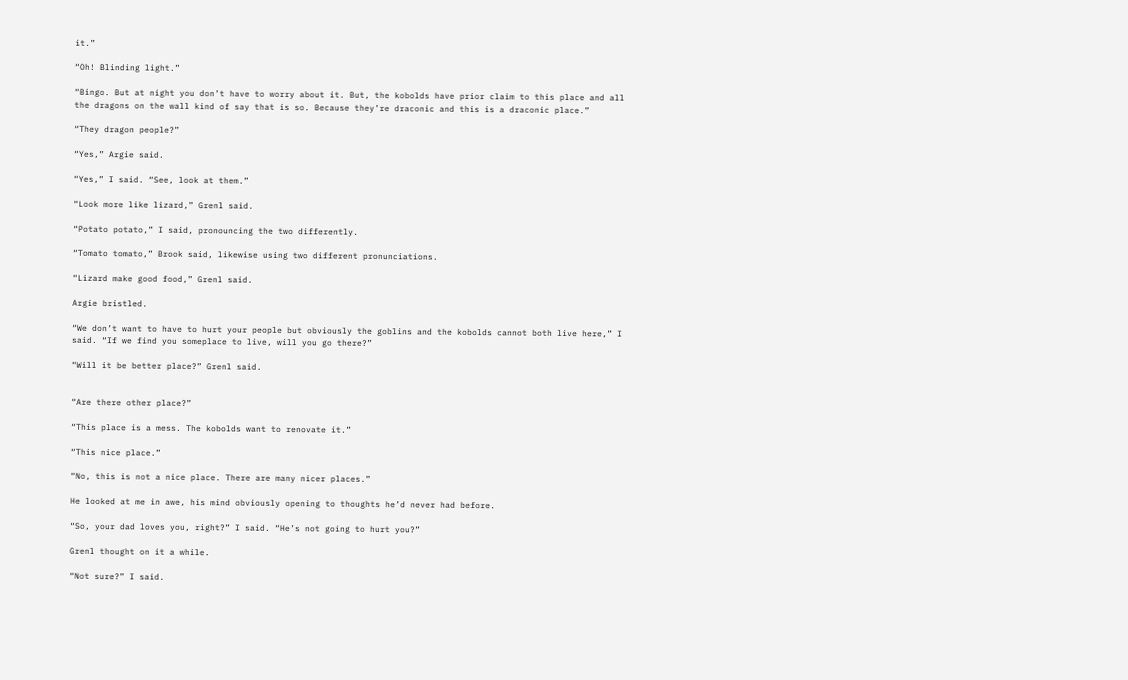it.”

“Oh! Blinding light.”

“Bingo. But at night you don’t have to worry about it. But, the kobolds have prior claim to this place and all the dragons on the wall kind of say that is so. Because they’re draconic and this is a draconic place.”

“They dragon people?”

“Yes,” Argie said.

“Yes,” I said. “See, look at them.”

“Look more like lizard,” Grenl said.

“Potato potato,” I said, pronouncing the two differently.

“Tomato tomato,” Brook said, likewise using two different pronunciations.

“Lizard make good food,” Grenl said.

Argie bristled.

“We don’t want to have to hurt your people but obviously the goblins and the kobolds cannot both live here,” I said. “If we find you someplace to live, will you go there?”

“Will it be better place?” Grenl said.


“Are there other place?”

“This place is a mess. The kobolds want to renovate it.”

“This nice place.”

“No, this is not a nice place. There are many nicer places.”

He looked at me in awe, his mind obviously opening to thoughts he’d never had before.

“So, your dad loves you, right?” I said. “He’s not going to hurt you?”

Grenl thought on it a while.

“Not sure?” I said.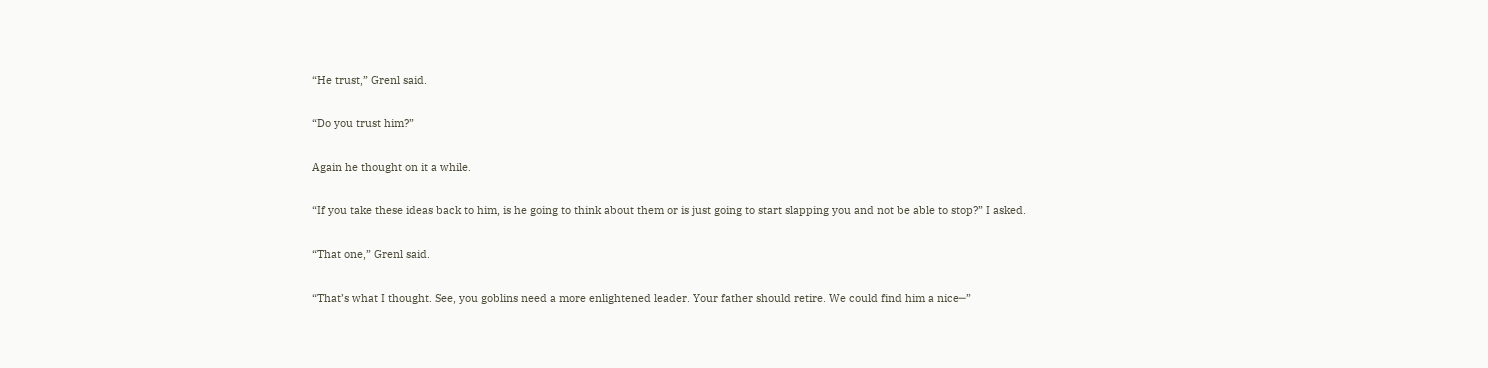“He trust,” Grenl said.

“Do you trust him?”

Again he thought on it a while.

“If you take these ideas back to him, is he going to think about them or is just going to start slapping you and not be able to stop?” I asked.

“That one,” Grenl said.

“That’s what I thought. See, you goblins need a more enlightened leader. Your father should retire. We could find him a nice─”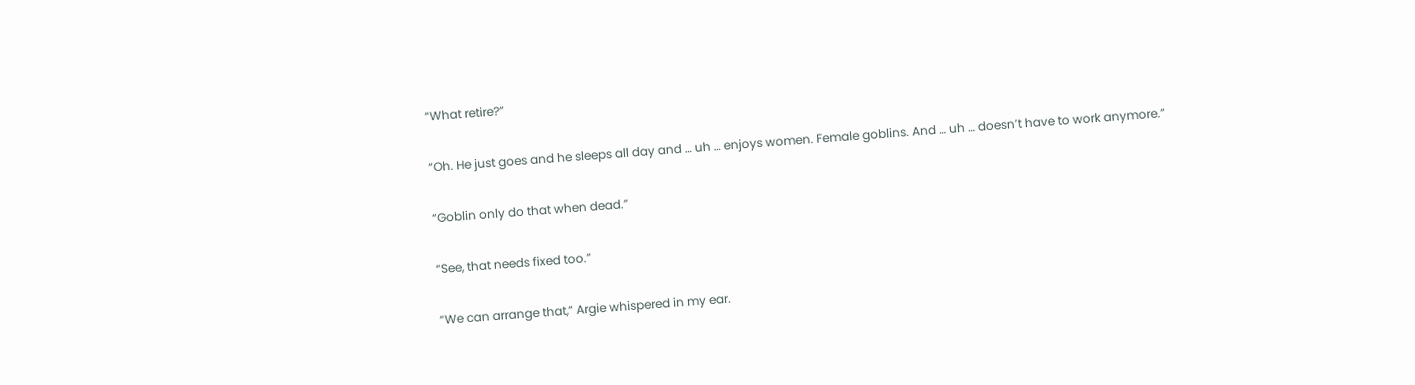“What retire?”

“Oh. He just goes and he sleeps all day and … uh … enjoys women. Female goblins. And … uh … doesn’t have to work anymore.”

“Goblin only do that when dead.”

“See, that needs fixed too.”

“We can arrange that,” Argie whispered in my ear.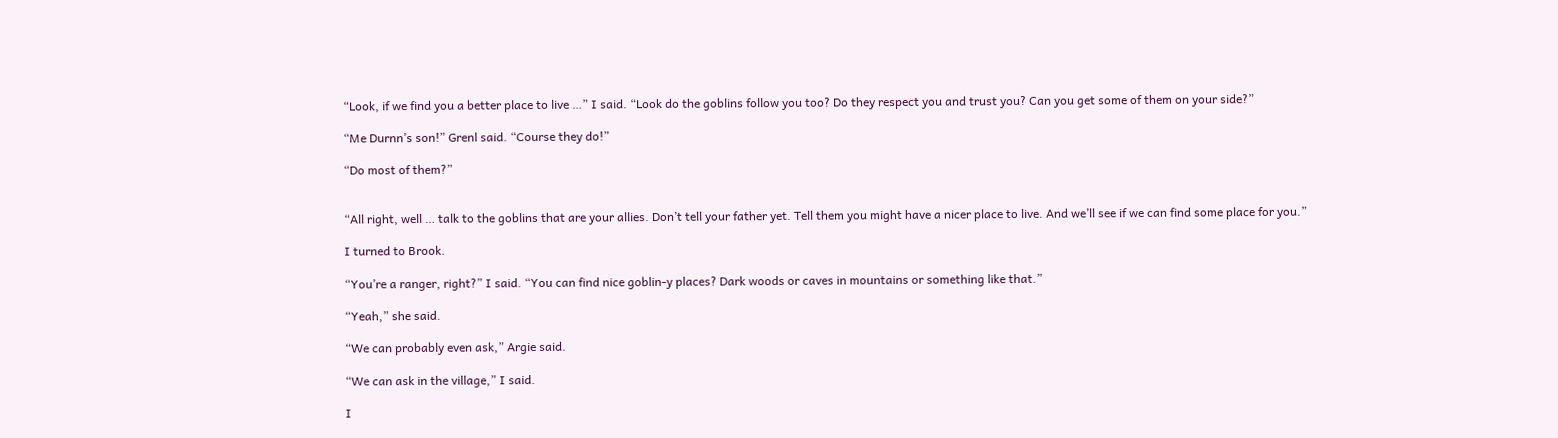“Look, if we find you a better place to live …” I said. “Look do the goblins follow you too? Do they respect you and trust you? Can you get some of them on your side?”

“Me Durnn’s son!” Grenl said. “Course they do!”

“Do most of them?”


“All right, well … talk to the goblins that are your allies. Don’t tell your father yet. Tell them you might have a nicer place to live. And we’ll see if we can find some place for you.”

I turned to Brook.

“You’re a ranger, right?” I said. “You can find nice goblin-y places? Dark woods or caves in mountains or something like that.”

“Yeah,” she said.

“We can probably even ask,” Argie said.

“We can ask in the village,” I said.

I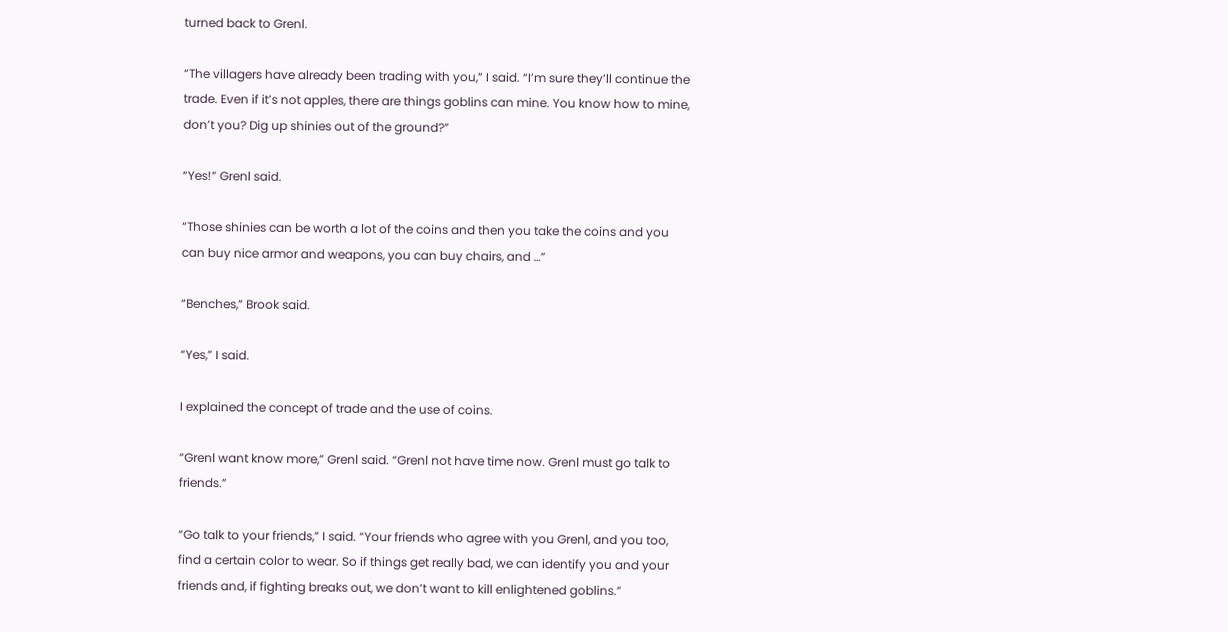turned back to Grenl.

“The villagers have already been trading with you,” I said. “I’m sure they’ll continue the trade. Even if it’s not apples, there are things goblins can mine. You know how to mine, don’t you? Dig up shinies out of the ground?”

“Yes!” Grenl said.

“Those shinies can be worth a lot of the coins and then you take the coins and you can buy nice armor and weapons, you can buy chairs, and …”

“Benches,” Brook said.

“Yes,” I said.

I explained the concept of trade and the use of coins.

“Grenl want know more,” Grenl said. “Grenl not have time now. Grenl must go talk to friends.”

“Go talk to your friends,” I said. “Your friends who agree with you Grenl, and you too, find a certain color to wear. So if things get really bad, we can identify you and your friends and, if fighting breaks out, we don’t want to kill enlightened goblins.”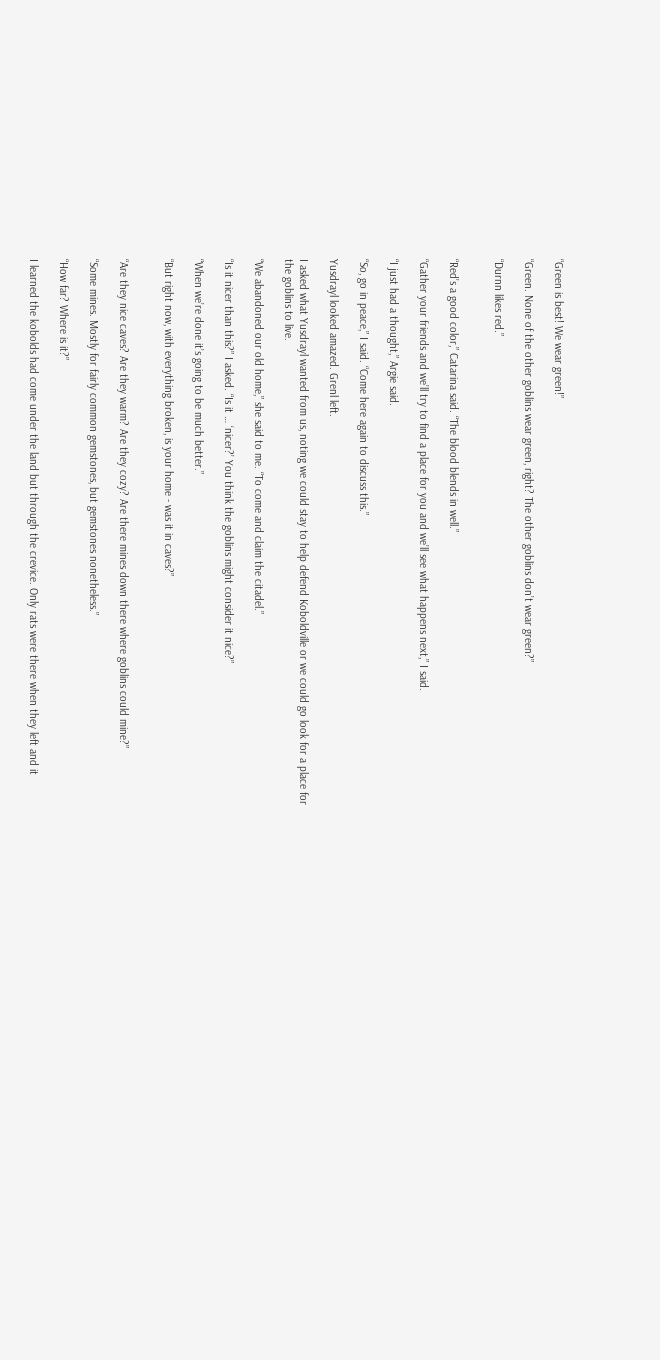“Green is best! We wear green!”

“Green. None of the other goblins wear green, right? The other goblins don’t wear green?”

“Durnn likes red.”


“Red’s a good color,” Catarina said. “The blood blends in well.”

“Gather your friends and we’ll try to find a place for you and we’ll see what happens next,” I said.

“I just had a thought,” Argie said.

“So, go in peace,” I said. “Come here again to discuss this.”

Yusdrayl looked amazed. Grenl left.

I asked what Yusdrayl wanted from us, noting we could stay to help defend Koboldville or we could go look for a place for the goblins to live.

“We abandoned our old home,” she said to me. “To come and claim the citadel.”

“Is it nicer than this?” I asked. “Is it … ‘nicer?’ You think the goblins might consider it nice?”

“When we’re done it’s going to be much better.”

“But right now, with everything broken, is your home - was it in caves?”


“Are they nice caves? Are they warm? Are they cozy? Are there mines down there where goblins could mine?”

“Some mines. Mostly for fairly common gemstones, but gemstones nonetheless.”

“How far? Where is it?”

I learned the kobolds had come under the land but through the crevice. Only rats were there when they left and it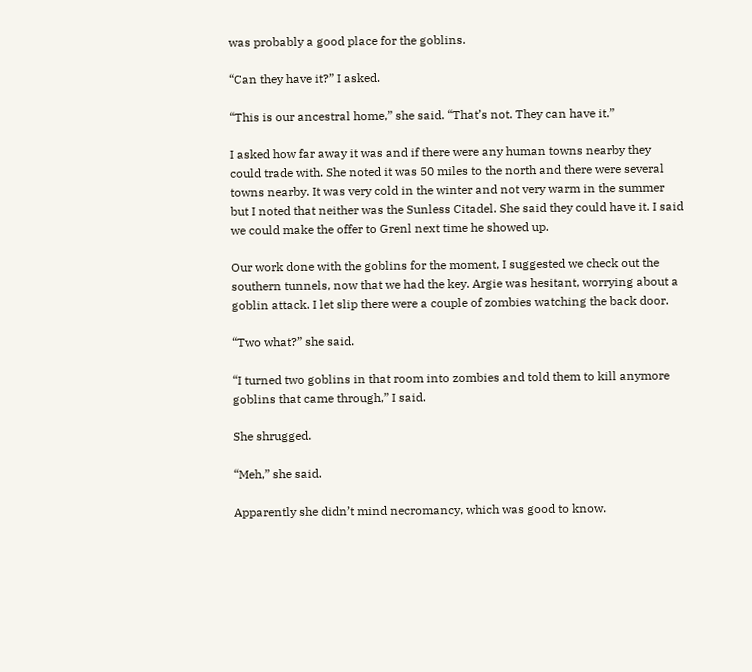was probably a good place for the goblins.

“Can they have it?” I asked.

“This is our ancestral home,” she said. “That’s not. They can have it.”

I asked how far away it was and if there were any human towns nearby they could trade with. She noted it was 50 miles to the north and there were several towns nearby. It was very cold in the winter and not very warm in the summer but I noted that neither was the Sunless Citadel. She said they could have it. I said we could make the offer to Grenl next time he showed up.

Our work done with the goblins for the moment, I suggested we check out the southern tunnels, now that we had the key. Argie was hesitant, worrying about a goblin attack. I let slip there were a couple of zombies watching the back door.

“Two what?” she said.

“I turned two goblins in that room into zombies and told them to kill anymore goblins that came through,” I said.

She shrugged.

“Meh,” she said.

Apparently she didn’t mind necromancy, which was good to know.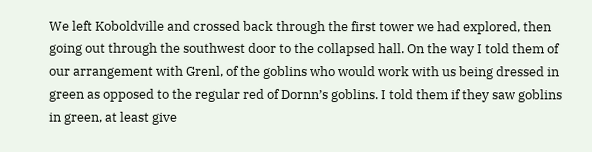We left Koboldville and crossed back through the first tower we had explored, then going out through the southwest door to the collapsed hall. On the way I told them of our arrangement with Grenl, of the goblins who would work with us being dressed in green as opposed to the regular red of Dornn’s goblins. I told them if they saw goblins in green, at least give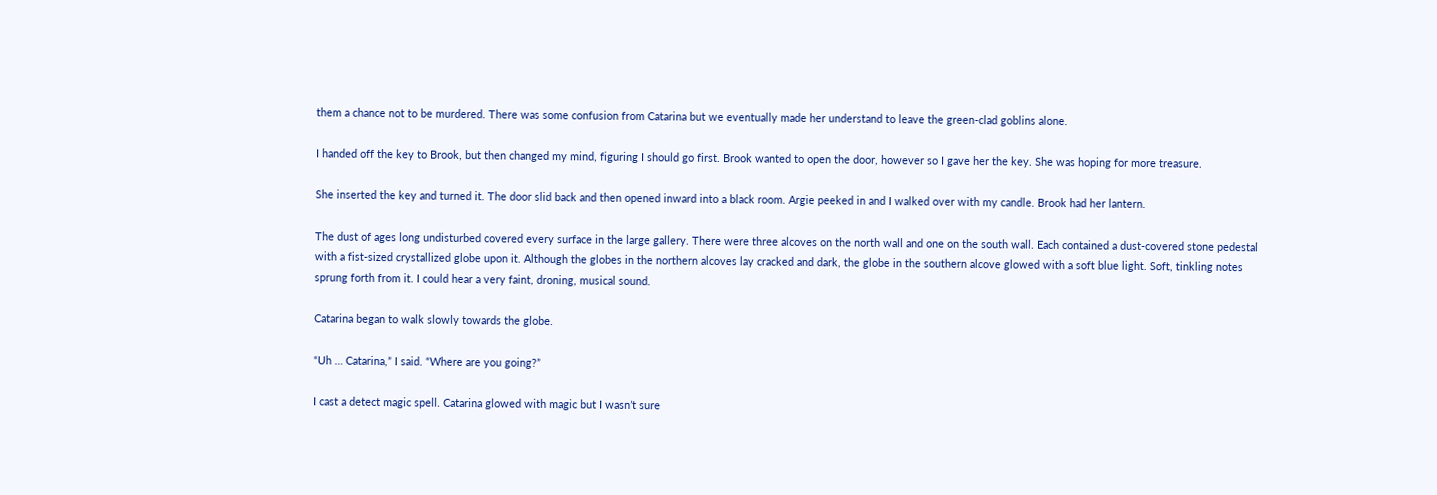them a chance not to be murdered. There was some confusion from Catarina but we eventually made her understand to leave the green-clad goblins alone.

I handed off the key to Brook, but then changed my mind, figuring I should go first. Brook wanted to open the door, however so I gave her the key. She was hoping for more treasure.

She inserted the key and turned it. The door slid back and then opened inward into a black room. Argie peeked in and I walked over with my candle. Brook had her lantern.

The dust of ages long undisturbed covered every surface in the large gallery. There were three alcoves on the north wall and one on the south wall. Each contained a dust-covered stone pedestal with a fist-sized crystallized globe upon it. Although the globes in the northern alcoves lay cracked and dark, the globe in the southern alcove glowed with a soft blue light. Soft, tinkling notes sprung forth from it. I could hear a very faint, droning, musical sound.

Catarina began to walk slowly towards the globe.

“Uh … Catarina,” I said. “Where are you going?”

I cast a detect magic spell. Catarina glowed with magic but I wasn’t sure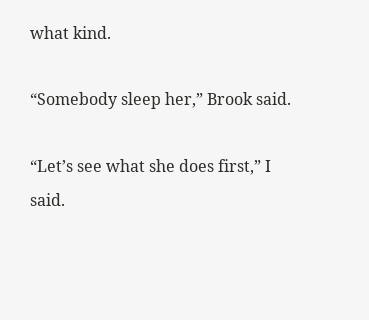what kind.

“Somebody sleep her,” Brook said.

“Let’s see what she does first,” I said.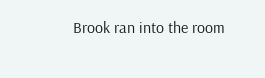Brook ran into the room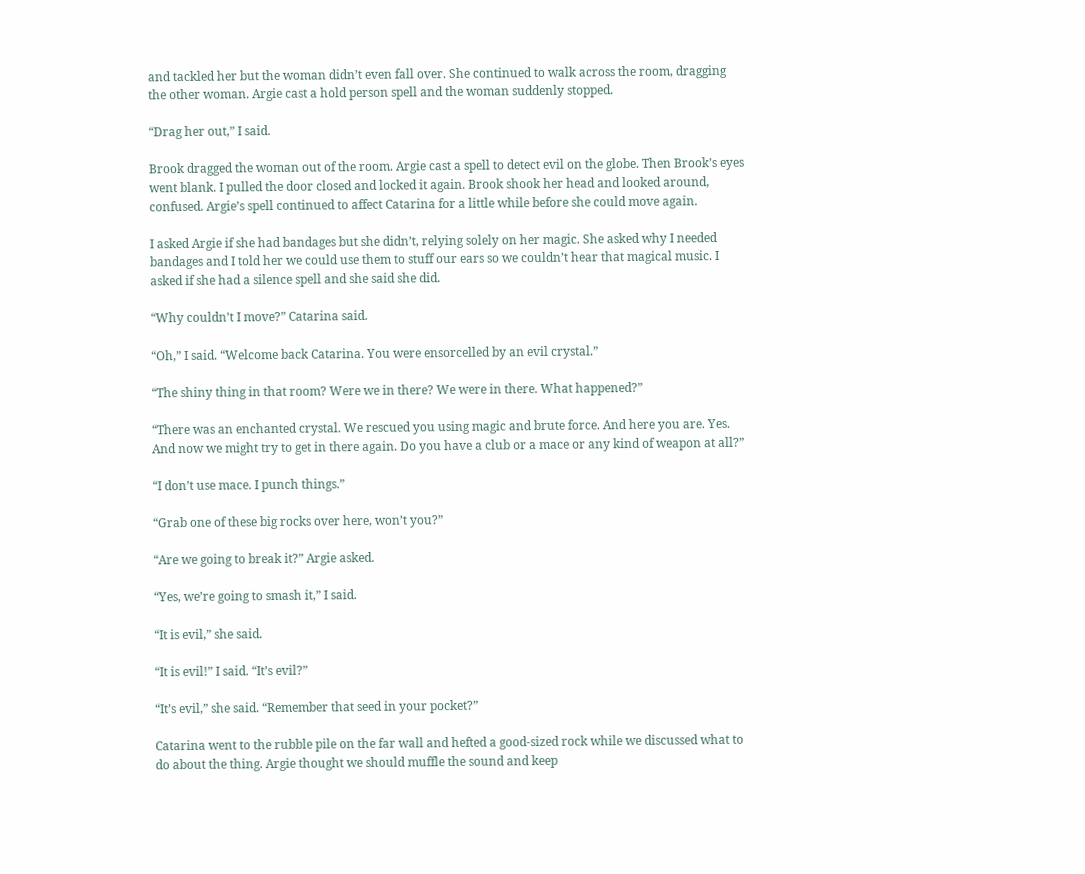and tackled her but the woman didn’t even fall over. She continued to walk across the room, dragging the other woman. Argie cast a hold person spell and the woman suddenly stopped.

“Drag her out,” I said.

Brook dragged the woman out of the room. Argie cast a spell to detect evil on the globe. Then Brook’s eyes went blank. I pulled the door closed and locked it again. Brook shook her head and looked around, confused. Argie’s spell continued to affect Catarina for a little while before she could move again.

I asked Argie if she had bandages but she didn’t, relying solely on her magic. She asked why I needed bandages and I told her we could use them to stuff our ears so we couldn’t hear that magical music. I asked if she had a silence spell and she said she did.

“Why couldn’t I move?” Catarina said.

“Oh,” I said. “Welcome back Catarina. You were ensorcelled by an evil crystal.”

“The shiny thing in that room? Were we in there? We were in there. What happened?”

“There was an enchanted crystal. We rescued you using magic and brute force. And here you are. Yes. And now we might try to get in there again. Do you have a club or a mace or any kind of weapon at all?”

“I don’t use mace. I punch things.”

“Grab one of these big rocks over here, won’t you?”

“Are we going to break it?” Argie asked.

“Yes, we’re going to smash it,” I said.

“It is evil,” she said.

“It is evil!” I said. “It’s evil?”

“It’s evil,” she said. “Remember that seed in your pocket?”

Catarina went to the rubble pile on the far wall and hefted a good-sized rock while we discussed what to do about the thing. Argie thought we should muffle the sound and keep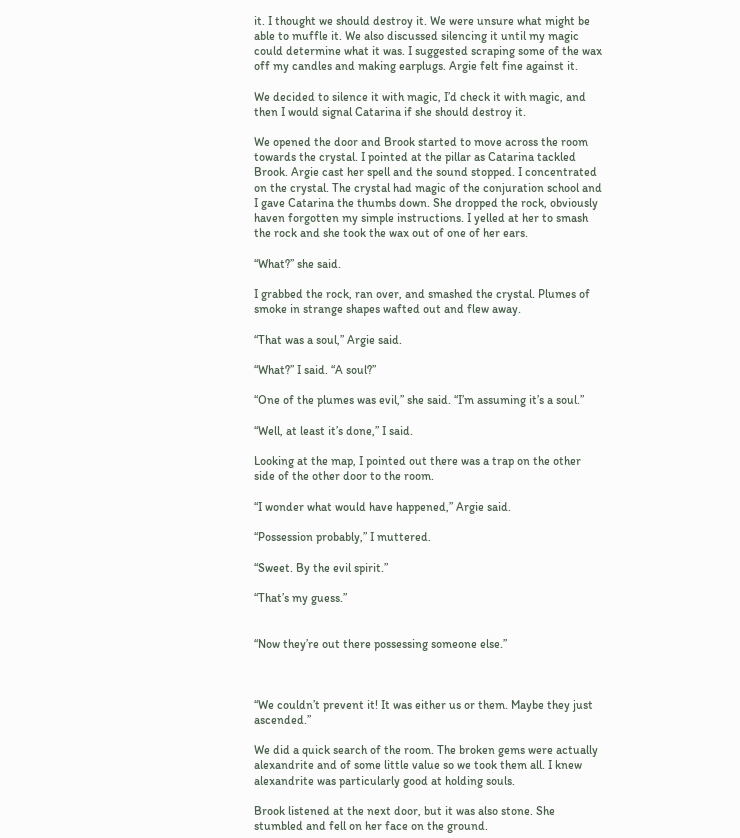it. I thought we should destroy it. We were unsure what might be able to muffle it. We also discussed silencing it until my magic could determine what it was. I suggested scraping some of the wax off my candles and making earplugs. Argie felt fine against it.

We decided to silence it with magic, I’d check it with magic, and then I would signal Catarina if she should destroy it.

We opened the door and Brook started to move across the room towards the crystal. I pointed at the pillar as Catarina tackled Brook. Argie cast her spell and the sound stopped. I concentrated on the crystal. The crystal had magic of the conjuration school and I gave Catarina the thumbs down. She dropped the rock, obviously haven forgotten my simple instructions. I yelled at her to smash the rock and she took the wax out of one of her ears.

“What?” she said.

I grabbed the rock, ran over, and smashed the crystal. Plumes of smoke in strange shapes wafted out and flew away.

“That was a soul,” Argie said.

“What?” I said. “A soul?”

“One of the plumes was evil,” she said. “I’m assuming it’s a soul.”

“Well, at least it’s done,” I said.

Looking at the map, I pointed out there was a trap on the other side of the other door to the room.

“I wonder what would have happened,” Argie said.

“Possession probably,” I muttered.

“Sweet. By the evil spirit.”

“That’s my guess.”


“Now they’re out there possessing someone else.”



“We couldn’t prevent it! It was either us or them. Maybe they just ascended.”

We did a quick search of the room. The broken gems were actually alexandrite and of some little value so we took them all. I knew alexandrite was particularly good at holding souls.

Brook listened at the next door, but it was also stone. She stumbled and fell on her face on the ground.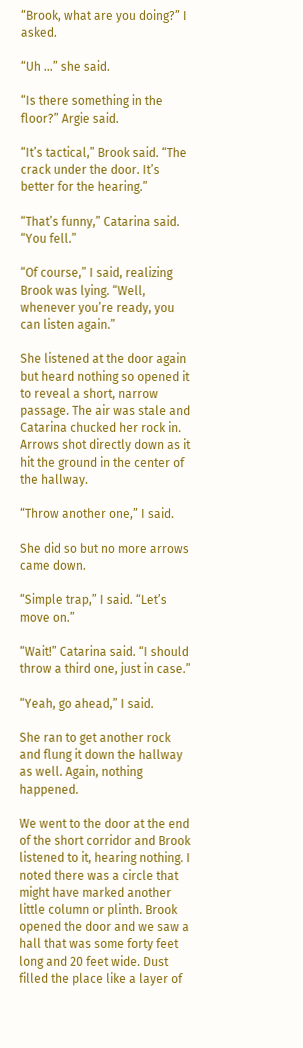“Brook, what are you doing?” I asked.

“Uh …” she said.

“Is there something in the floor?” Argie said.

“It’s tactical,” Brook said. “The crack under the door. It’s better for the hearing.”

“That’s funny,” Catarina said. “You fell.”

“Of course,” I said, realizing Brook was lying. “Well, whenever you’re ready, you can listen again.”

She listened at the door again but heard nothing so opened it to reveal a short, narrow passage. The air was stale and Catarina chucked her rock in. Arrows shot directly down as it hit the ground in the center of the hallway.

“Throw another one,” I said.

She did so but no more arrows came down.

“Simple trap,” I said. “Let’s move on.”

“Wait!” Catarina said. “I should throw a third one, just in case.”

“Yeah, go ahead,” I said.

She ran to get another rock and flung it down the hallway as well. Again, nothing happened.

We went to the door at the end of the short corridor and Brook listened to it, hearing nothing. I noted there was a circle that might have marked another little column or plinth. Brook opened the door and we saw a hall that was some forty feet long and 20 feet wide. Dust filled the place like a layer of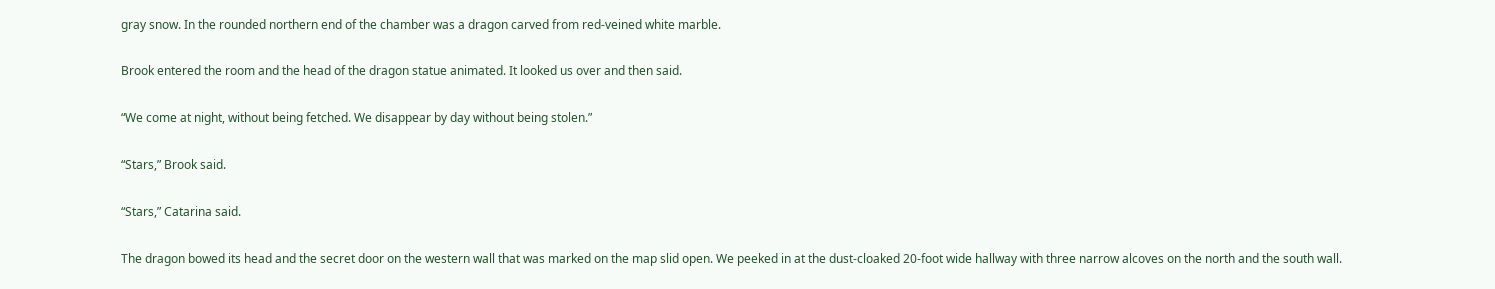gray snow. In the rounded northern end of the chamber was a dragon carved from red-veined white marble.

Brook entered the room and the head of the dragon statue animated. It looked us over and then said.

“We come at night, without being fetched. We disappear by day without being stolen.”

“Stars,” Brook said.

“Stars,” Catarina said.

The dragon bowed its head and the secret door on the western wall that was marked on the map slid open. We peeked in at the dust-cloaked 20-foot wide hallway with three narrow alcoves on the north and the south wall.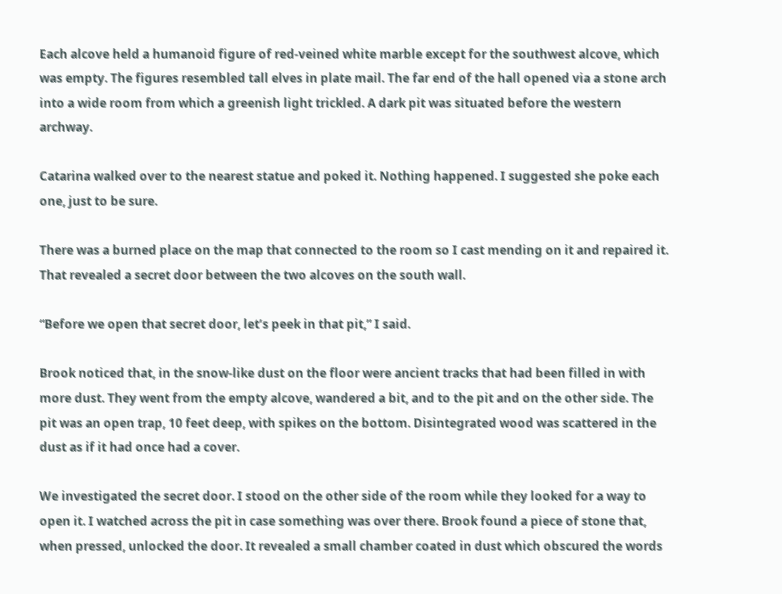Each alcove held a humanoid figure of red-veined white marble except for the southwest alcove, which was empty. The figures resembled tall elves in plate mail. The far end of the hall opened via a stone arch into a wide room from which a greenish light trickled. A dark pit was situated before the western archway.

Catarina walked over to the nearest statue and poked it. Nothing happened. I suggested she poke each one, just to be sure.

There was a burned place on the map that connected to the room so I cast mending on it and repaired it. That revealed a secret door between the two alcoves on the south wall.

“Before we open that secret door, let’s peek in that pit,” I said.

Brook noticed that, in the snow-like dust on the floor were ancient tracks that had been filled in with more dust. They went from the empty alcove, wandered a bit, and to the pit and on the other side. The pit was an open trap, 10 feet deep, with spikes on the bottom. Disintegrated wood was scattered in the dust as if it had once had a cover.

We investigated the secret door. I stood on the other side of the room while they looked for a way to open it. I watched across the pit in case something was over there. Brook found a piece of stone that, when pressed, unlocked the door. It revealed a small chamber coated in dust which obscured the words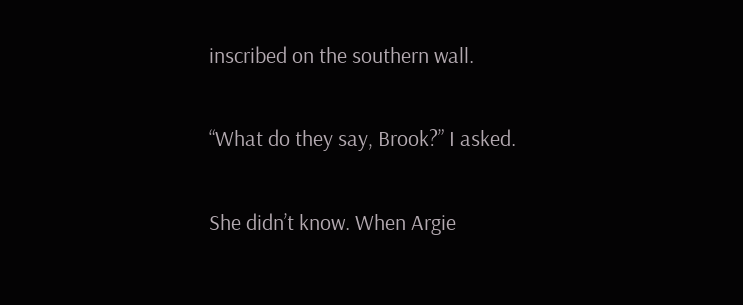inscribed on the southern wall.

“What do they say, Brook?” I asked.

She didn’t know. When Argie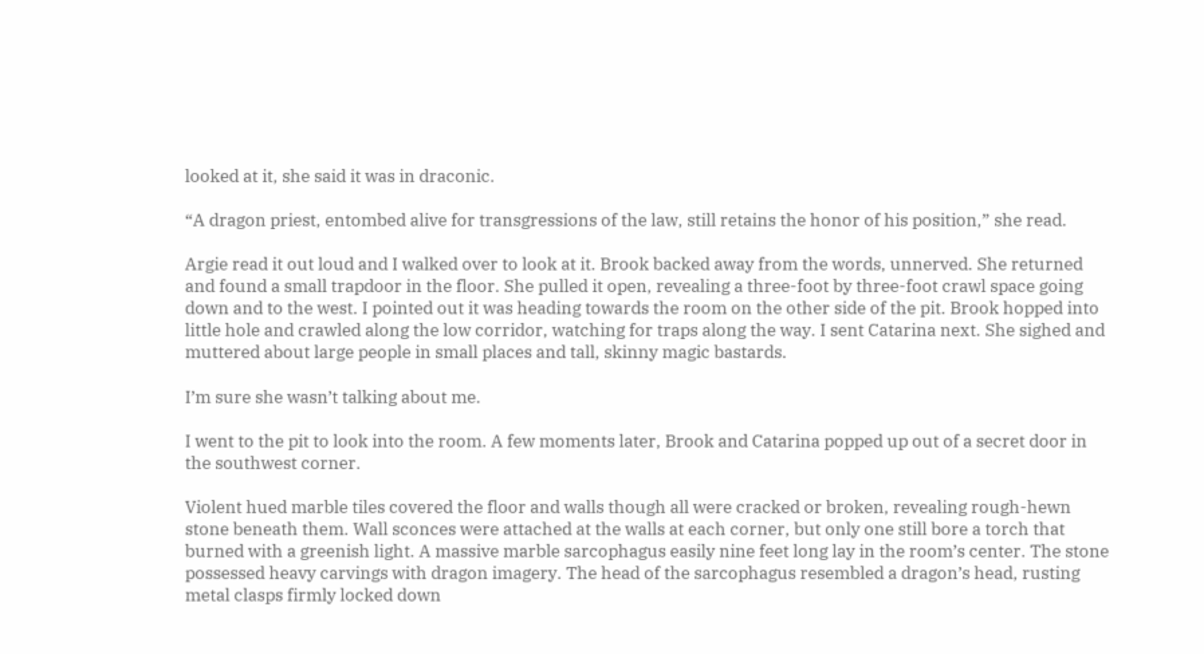looked at it, she said it was in draconic.

“A dragon priest, entombed alive for transgressions of the law, still retains the honor of his position,” she read.

Argie read it out loud and I walked over to look at it. Brook backed away from the words, unnerved. She returned and found a small trapdoor in the floor. She pulled it open, revealing a three-foot by three-foot crawl space going down and to the west. I pointed out it was heading towards the room on the other side of the pit. Brook hopped into little hole and crawled along the low corridor, watching for traps along the way. I sent Catarina next. She sighed and muttered about large people in small places and tall, skinny magic bastards.

I’m sure she wasn’t talking about me.

I went to the pit to look into the room. A few moments later, Brook and Catarina popped up out of a secret door in the southwest corner.

Violent hued marble tiles covered the floor and walls though all were cracked or broken, revealing rough-hewn stone beneath them. Wall sconces were attached at the walls at each corner, but only one still bore a torch that burned with a greenish light. A massive marble sarcophagus easily nine feet long lay in the room’s center. The stone possessed heavy carvings with dragon imagery. The head of the sarcophagus resembled a dragon’s head, rusting metal clasps firmly locked down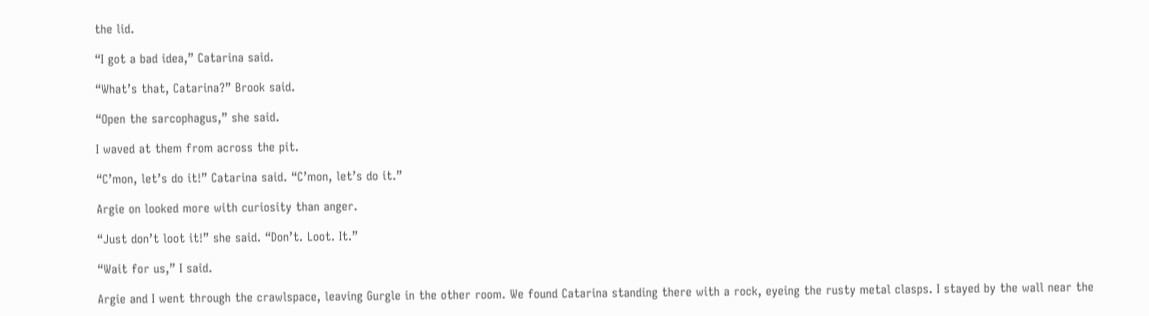the lid.

“I got a bad idea,” Catarina said.

“What’s that, Catarina?” Brook said.

“Open the sarcophagus,” she said.

I waved at them from across the pit.

“C’mon, let’s do it!” Catarina said. “C’mon, let’s do it.”

Argie on looked more with curiosity than anger.

“Just don’t loot it!” she said. “Don’t. Loot. It.”

“Wait for us,” I said.

Argie and I went through the crawlspace, leaving Gurgle in the other room. We found Catarina standing there with a rock, eyeing the rusty metal clasps. I stayed by the wall near the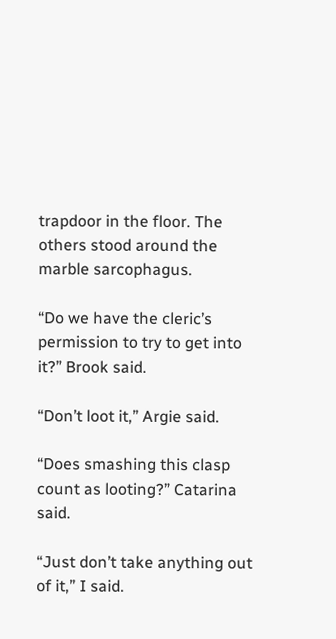trapdoor in the floor. The others stood around the marble sarcophagus.

“Do we have the cleric’s permission to try to get into it?” Brook said.

“Don’t loot it,” Argie said.

“Does smashing this clasp count as looting?” Catarina said.

“Just don’t take anything out of it,” I said.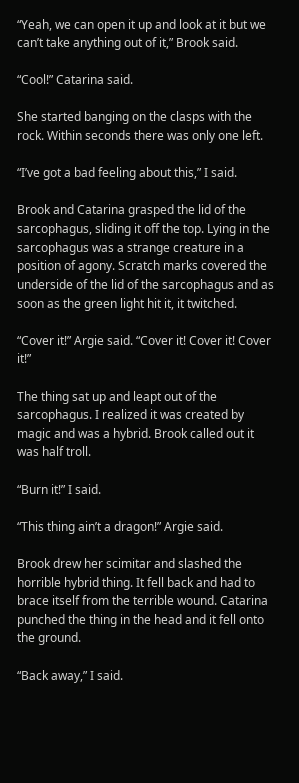“Yeah, we can open it up and look at it but we can’t take anything out of it,” Brook said.

“Cool!” Catarina said.

She started banging on the clasps with the rock. Within seconds there was only one left.

“I’ve got a bad feeling about this,” I said.

Brook and Catarina grasped the lid of the sarcophagus, sliding it off the top. Lying in the sarcophagus was a strange creature in a position of agony. Scratch marks covered the underside of the lid of the sarcophagus and as soon as the green light hit it, it twitched.

“Cover it!” Argie said. “Cover it! Cover it! Cover it!”

The thing sat up and leapt out of the sarcophagus. I realized it was created by magic and was a hybrid. Brook called out it was half troll.

“Burn it!” I said.

“This thing ain’t a dragon!” Argie said.

Brook drew her scimitar and slashed the horrible hybrid thing. It fell back and had to brace itself from the terrible wound. Catarina punched the thing in the head and it fell onto the ground.

“Back away,” I said.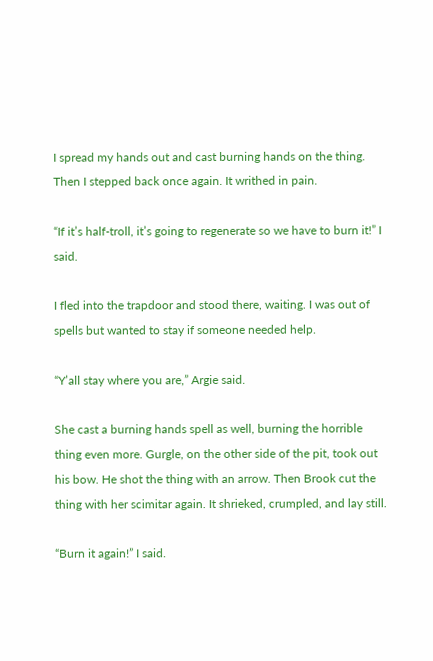I spread my hands out and cast burning hands on the thing. Then I stepped back once again. It writhed in pain.

“If it’s half-troll, it’s going to regenerate so we have to burn it!” I said.

I fled into the trapdoor and stood there, waiting. I was out of spells but wanted to stay if someone needed help.

“Y’all stay where you are,” Argie said.

She cast a burning hands spell as well, burning the horrible thing even more. Gurgle, on the other side of the pit, took out his bow. He shot the thing with an arrow. Then Brook cut the thing with her scimitar again. It shrieked, crumpled, and lay still.

“Burn it again!” I said.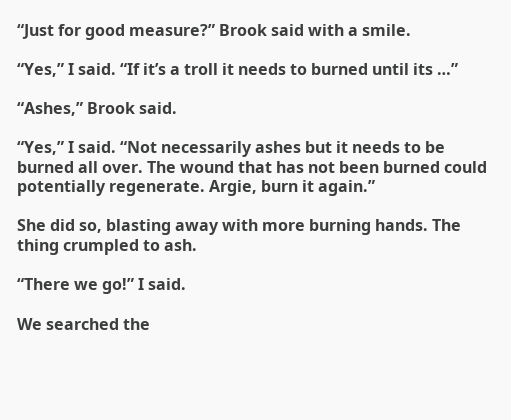“Just for good measure?” Brook said with a smile.

“Yes,” I said. “If it’s a troll it needs to burned until its …”

“Ashes,” Brook said.

“Yes,” I said. “Not necessarily ashes but it needs to be burned all over. The wound that has not been burned could potentially regenerate. Argie, burn it again.”

She did so, blasting away with more burning hands. The thing crumpled to ash.

“There we go!” I said.

We searched the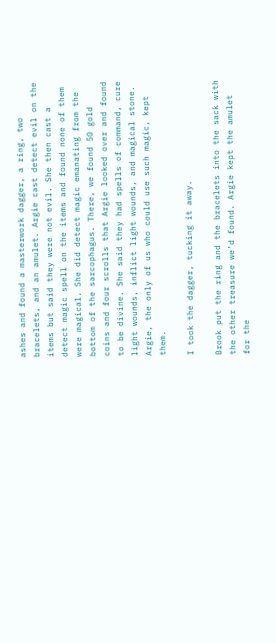ashes and found a masterwork dagger, a ring, two bracelets, and an amulet. Argie cast detect evil on the items but said they were not evil. She then cast a detect magic spell on the items and found none of them were magical. She did detect magic emanating from the bottom of the sarcophagus. There, we found 50 gold coins and four scrolls that Argie looked over and found to be divine. She said they had spells of command, cure light wounds, inflict light wounds, and magical stone. Argie, the only of us who could use such magic, kept them.

I took the dagger, tucking it away.

Brook put the ring and the bracelets into the sack with the other treasure we’d found. Argie kept the amulet for the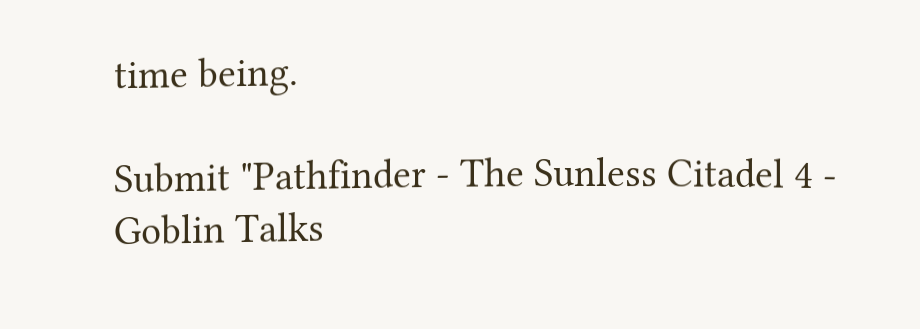time being.

Submit "Pathfinder - The Sunless Citadel 4 - Goblin Talks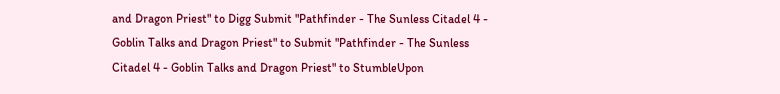and Dragon Priest" to Digg Submit "Pathfinder - The Sunless Citadel 4 - Goblin Talks and Dragon Priest" to Submit "Pathfinder - The Sunless Citadel 4 - Goblin Talks and Dragon Priest" to StumbleUpon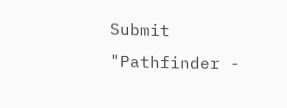Submit "Pathfinder -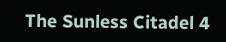The Sunless Citadel 4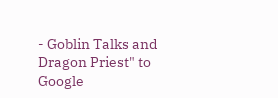- Goblin Talks and Dragon Priest" to Google